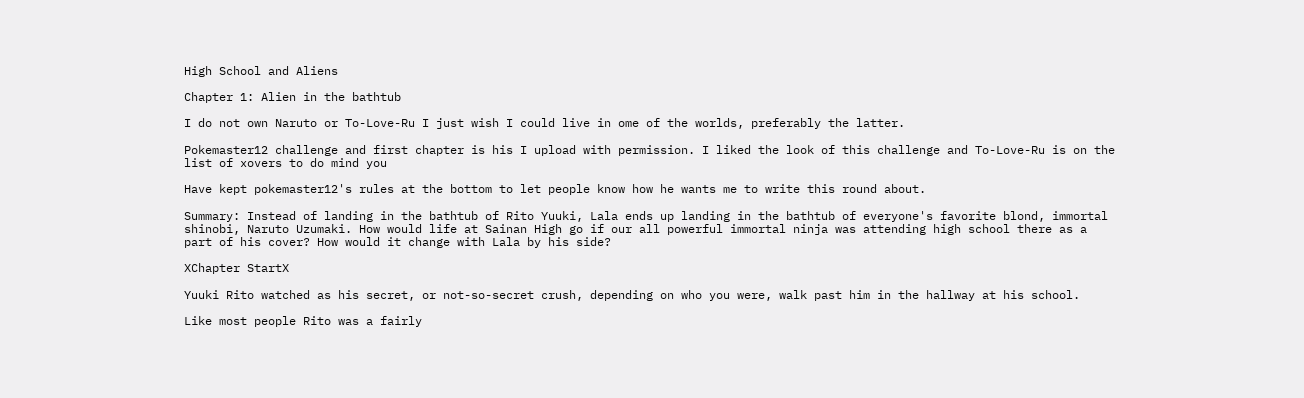High School and Aliens

Chapter 1: Alien in the bathtub

I do not own Naruto or To-Love-Ru I just wish I could live in ome of the worlds, preferably the latter.

Pokemaster12 challenge and first chapter is his I upload with permission. I liked the look of this challenge and To-Love-Ru is on the list of xovers to do mind you

Have kept pokemaster12's rules at the bottom to let people know how he wants me to write this round about.

Summary: Instead of landing in the bathtub of Rito Yuuki, Lala ends up landing in the bathtub of everyone's favorite blond, immortal shinobi, Naruto Uzumaki. How would life at Sainan High go if our all powerful immortal ninja was attending high school there as a part of his cover? How would it change with Lala by his side?

XChapter StartX

Yuuki Rito watched as his secret, or not-so-secret crush, depending on who you were, walk past him in the hallway at his school.

Like most people Rito was a fairly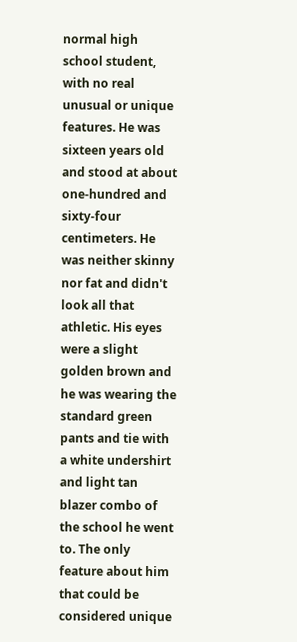normal high school student, with no real unusual or unique features. He was sixteen years old and stood at about one-hundred and sixty-four centimeters. He was neither skinny nor fat and didn't look all that athletic. His eyes were a slight golden brown and he was wearing the standard green pants and tie with a white undershirt and light tan blazer combo of the school he went to. The only feature about him that could be considered unique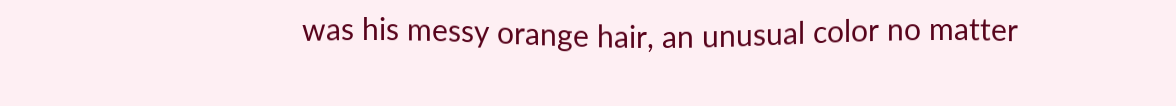was his messy orange hair, an unusual color no matter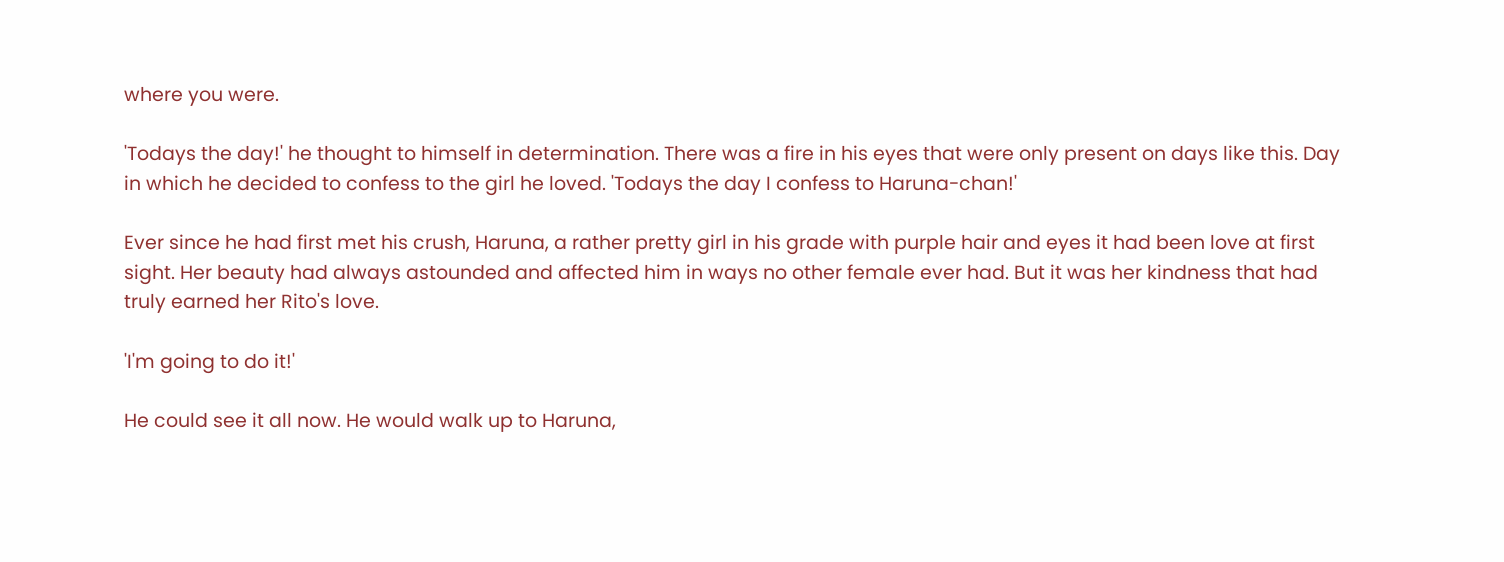where you were.

'Todays the day!' he thought to himself in determination. There was a fire in his eyes that were only present on days like this. Day in which he decided to confess to the girl he loved. 'Todays the day I confess to Haruna-chan!'

Ever since he had first met his crush, Haruna, a rather pretty girl in his grade with purple hair and eyes it had been love at first sight. Her beauty had always astounded and affected him in ways no other female ever had. But it was her kindness that had truly earned her Rito's love.

'I'm going to do it!'

He could see it all now. He would walk up to Haruna,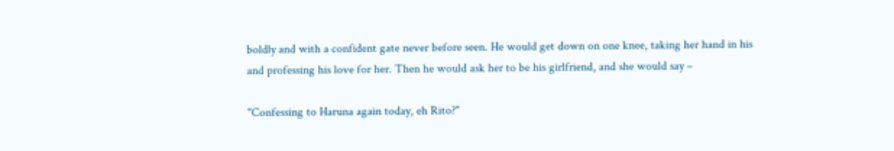boldly and with a confident gate never before seen. He would get down on one knee, taking her hand in his and professing his love for her. Then he would ask her to be his girlfriend, and she would say –

"Confessing to Haruna again today, eh Rito?"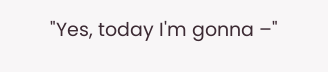"Yes, today I'm gonna –"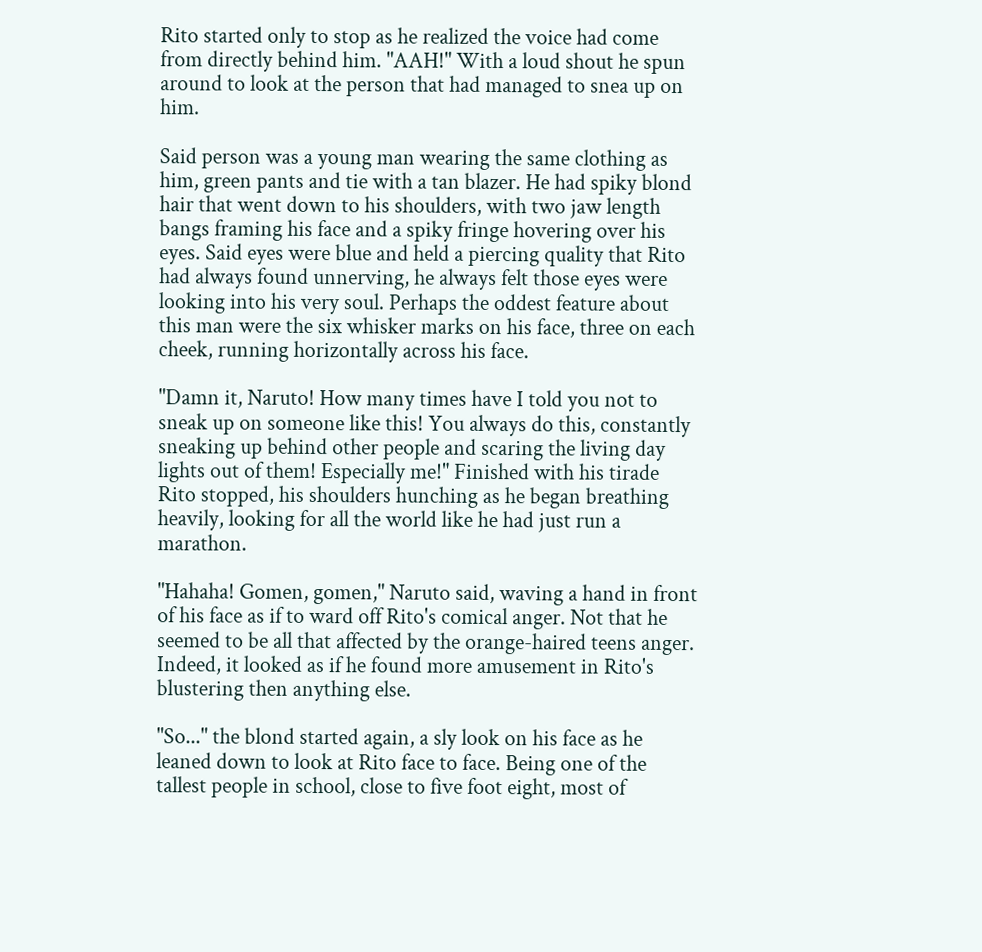Rito started only to stop as he realized the voice had come from directly behind him. "AAH!" With a loud shout he spun around to look at the person that had managed to snea up on him.

Said person was a young man wearing the same clothing as him, green pants and tie with a tan blazer. He had spiky blond hair that went down to his shoulders, with two jaw length bangs framing his face and a spiky fringe hovering over his eyes. Said eyes were blue and held a piercing quality that Rito had always found unnerving, he always felt those eyes were looking into his very soul. Perhaps the oddest feature about this man were the six whisker marks on his face, three on each cheek, running horizontally across his face.

"Damn it, Naruto! How many times have I told you not to sneak up on someone like this! You always do this, constantly sneaking up behind other people and scaring the living day lights out of them! Especially me!" Finished with his tirade Rito stopped, his shoulders hunching as he began breathing heavily, looking for all the world like he had just run a marathon.

"Hahaha! Gomen, gomen," Naruto said, waving a hand in front of his face as if to ward off Rito's comical anger. Not that he seemed to be all that affected by the orange-haired teens anger. Indeed, it looked as if he found more amusement in Rito's blustering then anything else.

"So..." the blond started again, a sly look on his face as he leaned down to look at Rito face to face. Being one of the tallest people in school, close to five foot eight, most of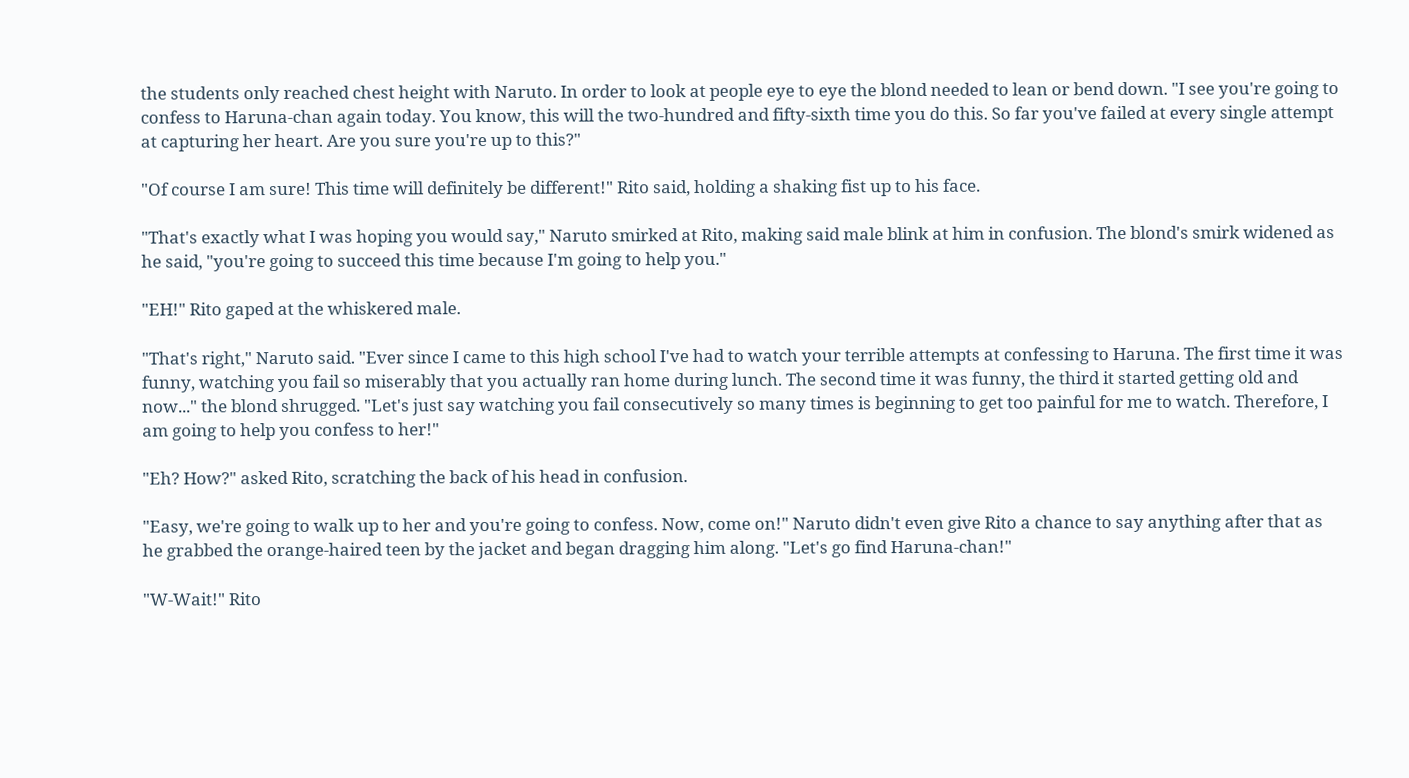the students only reached chest height with Naruto. In order to look at people eye to eye the blond needed to lean or bend down. "I see you're going to confess to Haruna-chan again today. You know, this will the two-hundred and fifty-sixth time you do this. So far you've failed at every single attempt at capturing her heart. Are you sure you're up to this?"

"Of course I am sure! This time will definitely be different!" Rito said, holding a shaking fist up to his face.

"That's exactly what I was hoping you would say," Naruto smirked at Rito, making said male blink at him in confusion. The blond's smirk widened as he said, "you're going to succeed this time because I'm going to help you."

"EH!" Rito gaped at the whiskered male.

"That's right," Naruto said. "Ever since I came to this high school I've had to watch your terrible attempts at confessing to Haruna. The first time it was funny, watching you fail so miserably that you actually ran home during lunch. The second time it was funny, the third it started getting old and now..." the blond shrugged. "Let's just say watching you fail consecutively so many times is beginning to get too painful for me to watch. Therefore, I am going to help you confess to her!"

"Eh? How?" asked Rito, scratching the back of his head in confusion.

"Easy, we're going to walk up to her and you're going to confess. Now, come on!" Naruto didn't even give Rito a chance to say anything after that as he grabbed the orange-haired teen by the jacket and began dragging him along. "Let's go find Haruna-chan!"

"W-Wait!" Rito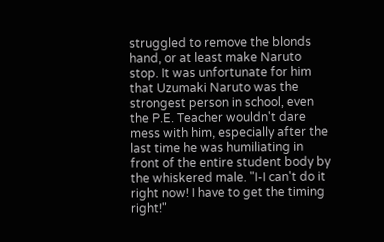struggled to remove the blonds hand, or at least make Naruto stop. It was unfortunate for him that Uzumaki Naruto was the strongest person in school, even the P.E. Teacher wouldn't dare mess with him, especially after the last time he was humiliating in front of the entire student body by the whiskered male. "I-I can't do it right now! I have to get the timing right!"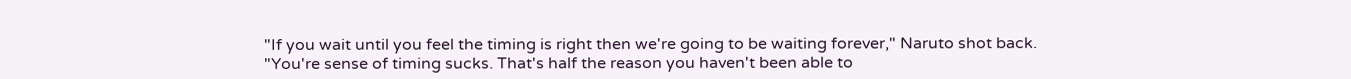"If you wait until you feel the timing is right then we're going to be waiting forever," Naruto shot back. "You're sense of timing sucks. That's half the reason you haven't been able to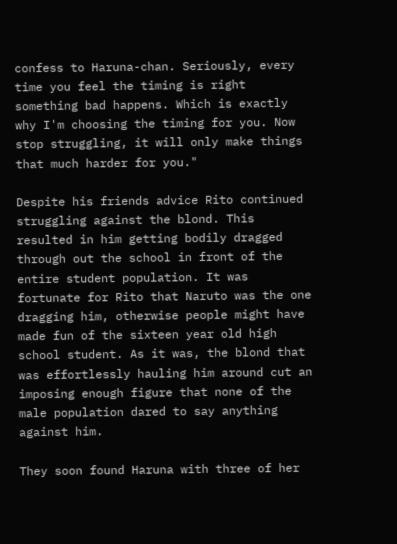confess to Haruna-chan. Seriously, every time you feel the timing is right something bad happens. Which is exactly why I'm choosing the timing for you. Now stop struggling, it will only make things that much harder for you."

Despite his friends advice Rito continued struggling against the blond. This resulted in him getting bodily dragged through out the school in front of the entire student population. It was fortunate for Rito that Naruto was the one dragging him, otherwise people might have made fun of the sixteen year old high school student. As it was, the blond that was effortlessly hauling him around cut an imposing enough figure that none of the male population dared to say anything against him.

They soon found Haruna with three of her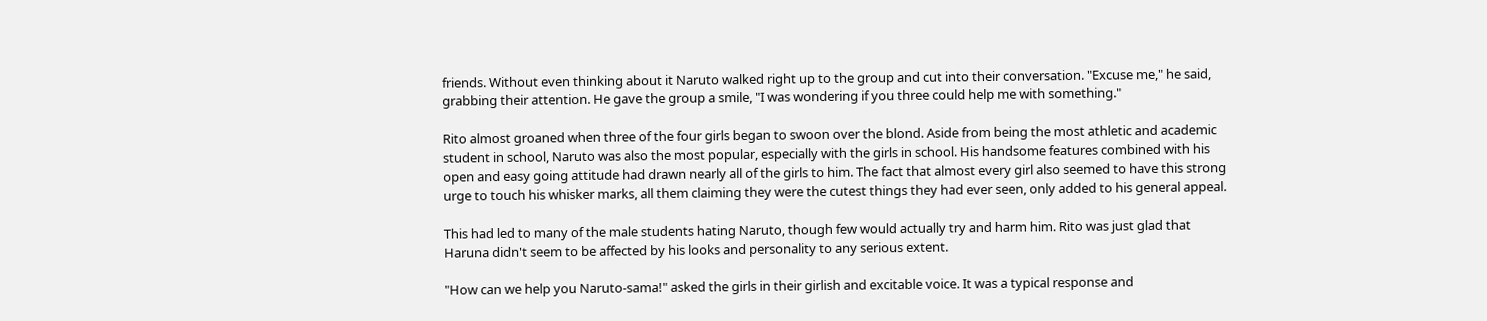friends. Without even thinking about it Naruto walked right up to the group and cut into their conversation. "Excuse me," he said, grabbing their attention. He gave the group a smile, "I was wondering if you three could help me with something."

Rito almost groaned when three of the four girls began to swoon over the blond. Aside from being the most athletic and academic student in school, Naruto was also the most popular, especially with the girls in school. His handsome features combined with his open and easy going attitude had drawn nearly all of the girls to him. The fact that almost every girl also seemed to have this strong urge to touch his whisker marks, all them claiming they were the cutest things they had ever seen, only added to his general appeal.

This had led to many of the male students hating Naruto, though few would actually try and harm him. Rito was just glad that Haruna didn't seem to be affected by his looks and personality to any serious extent.

"How can we help you Naruto-sama!" asked the girls in their girlish and excitable voice. It was a typical response and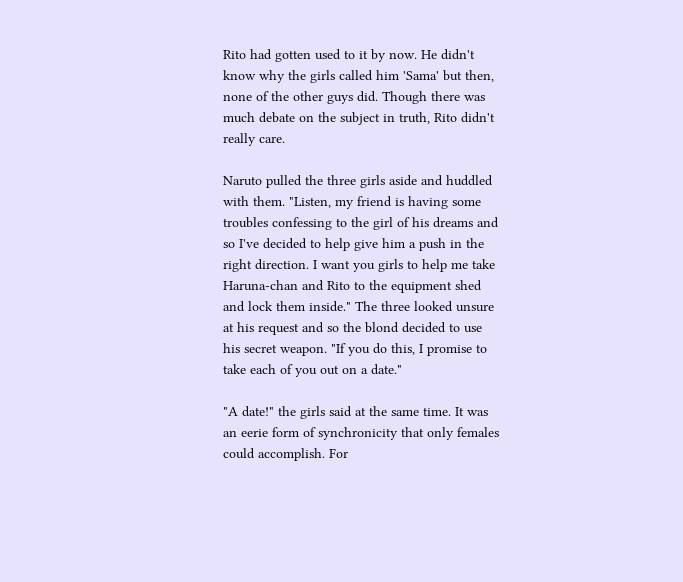Rito had gotten used to it by now. He didn't know why the girls called him 'Sama' but then, none of the other guys did. Though there was much debate on the subject in truth, Rito didn't really care.

Naruto pulled the three girls aside and huddled with them. "Listen, my friend is having some troubles confessing to the girl of his dreams and so I've decided to help give him a push in the right direction. I want you girls to help me take Haruna-chan and Rito to the equipment shed and lock them inside." The three looked unsure at his request and so the blond decided to use his secret weapon. "If you do this, I promise to take each of you out on a date."

"A date!" the girls said at the same time. It was an eerie form of synchronicity that only females could accomplish. For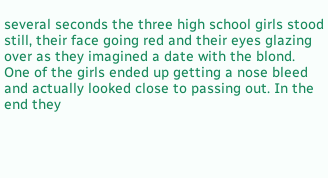several seconds the three high school girls stood still, their face going red and their eyes glazing over as they imagined a date with the blond. One of the girls ended up getting a nose bleed and actually looked close to passing out. In the end they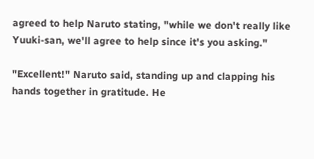agreed to help Naruto stating, "while we don't really like Yuuki-san, we'll agree to help since it's you asking."

"Excellent!" Naruto said, standing up and clapping his hands together in gratitude. He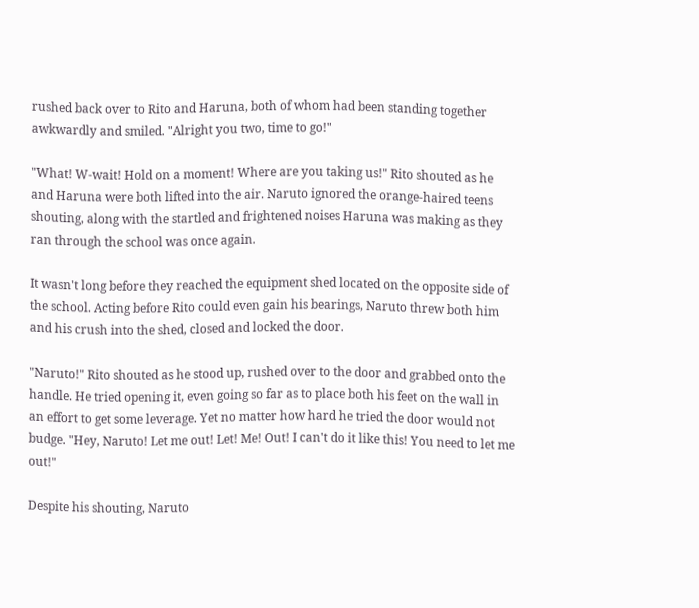rushed back over to Rito and Haruna, both of whom had been standing together awkwardly and smiled. "Alright you two, time to go!"

"What! W-wait! Hold on a moment! Where are you taking us!" Rito shouted as he and Haruna were both lifted into the air. Naruto ignored the orange-haired teens shouting, along with the startled and frightened noises Haruna was making as they ran through the school was once again.

It wasn't long before they reached the equipment shed located on the opposite side of the school. Acting before Rito could even gain his bearings, Naruto threw both him and his crush into the shed, closed and locked the door.

"Naruto!" Rito shouted as he stood up, rushed over to the door and grabbed onto the handle. He tried opening it, even going so far as to place both his feet on the wall in an effort to get some leverage. Yet no matter how hard he tried the door would not budge. "Hey, Naruto! Let me out! Let! Me! Out! I can't do it like this! You need to let me out!"

Despite his shouting, Naruto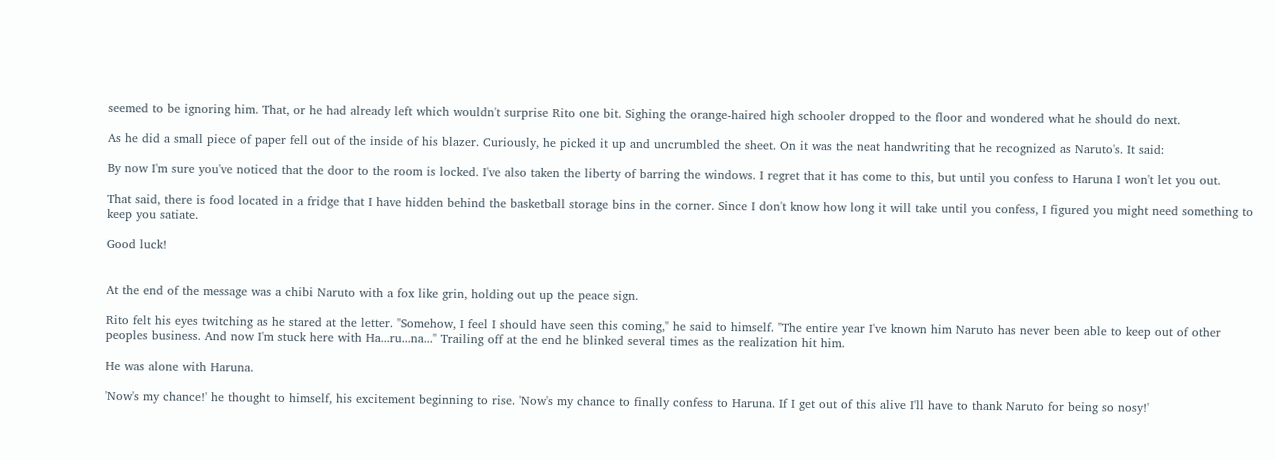seemed to be ignoring him. That, or he had already left which wouldn't surprise Rito one bit. Sighing the orange-haired high schooler dropped to the floor and wondered what he should do next.

As he did a small piece of paper fell out of the inside of his blazer. Curiously, he picked it up and uncrumbled the sheet. On it was the neat handwriting that he recognized as Naruto's. It said:

By now I'm sure you've noticed that the door to the room is locked. I've also taken the liberty of barring the windows. I regret that it has come to this, but until you confess to Haruna I won't let you out.

That said, there is food located in a fridge that I have hidden behind the basketball storage bins in the corner. Since I don't know how long it will take until you confess, I figured you might need something to keep you satiate.

Good luck!


At the end of the message was a chibi Naruto with a fox like grin, holding out up the peace sign.

Rito felt his eyes twitching as he stared at the letter. "Somehow, I feel I should have seen this coming," he said to himself. "The entire year I've known him Naruto has never been able to keep out of other peoples business. And now I'm stuck here with Ha...ru...na..." Trailing off at the end he blinked several times as the realization hit him.

He was alone with Haruna.

'Now's my chance!' he thought to himself, his excitement beginning to rise. 'Now's my chance to finally confess to Haruna. If I get out of this alive I'll have to thank Naruto for being so nosy!'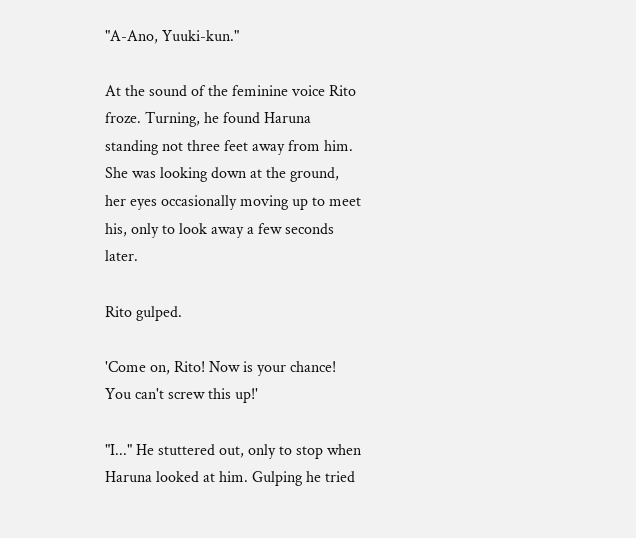"A-Ano, Yuuki-kun."

At the sound of the feminine voice Rito froze. Turning, he found Haruna standing not three feet away from him. She was looking down at the ground, her eyes occasionally moving up to meet his, only to look away a few seconds later.

Rito gulped.

'Come on, Rito! Now is your chance! You can't screw this up!'

"I..." He stuttered out, only to stop when Haruna looked at him. Gulping he tried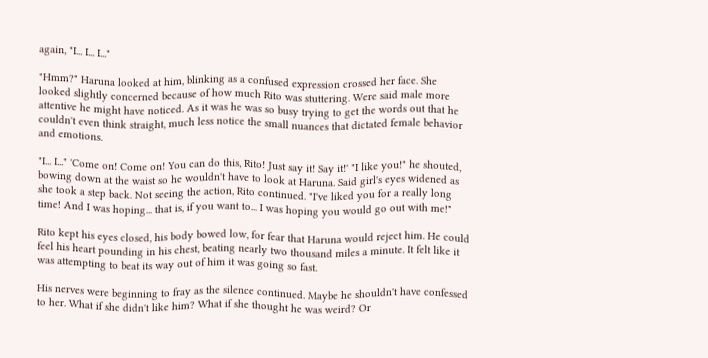again, "I... I... I..."

"Hmm?" Haruna looked at him, blinking as a confused expression crossed her face. She looked slightly concerned because of how much Rito was stuttering. Were said male more attentive he might have noticed. As it was he was so busy trying to get the words out that he couldn't even think straight, much less notice the small nuances that dictated female behavior and emotions.

"I... I..." 'Come on! Come on! You can do this, Rito! Just say it! Say it!' "I like you!" he shouted, bowing down at the waist so he wouldn't have to look at Haruna. Said girl's eyes widened as she took a step back. Not seeing the action, Rito continued. "I've liked you for a really long time! And I was hoping... that is, if you want to... I was hoping you would go out with me!"

Rito kept his eyes closed, his body bowed low, for fear that Haruna would reject him. He could feel his heart pounding in his chest, beating nearly two thousand miles a minute. It felt like it was attempting to beat its way out of him it was going so fast.

His nerves were beginning to fray as the silence continued. Maybe he shouldn't have confessed to her. What if she didn't like him? What if she thought he was weird? Or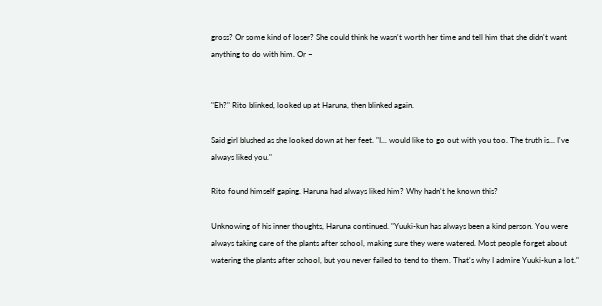gross? Or some kind of loser? She could think he wasn't worth her time and tell him that she didn't want anything to do with him. Or –


"Eh?" Rito blinked, looked up at Haruna, then blinked again.

Said girl blushed as she looked down at her feet. "I... would like to go out with you too. The truth is... I've always liked you."

Rito found himself gaping. Haruna had always liked him? Why hadn't he known this?

Unknowing of his inner thoughts, Haruna continued. "Yuuki-kun has always been a kind person. You were always taking care of the plants after school, making sure they were watered. Most people forget about watering the plants after school, but you never failed to tend to them. That's why I admire Yuuki-kun a lot."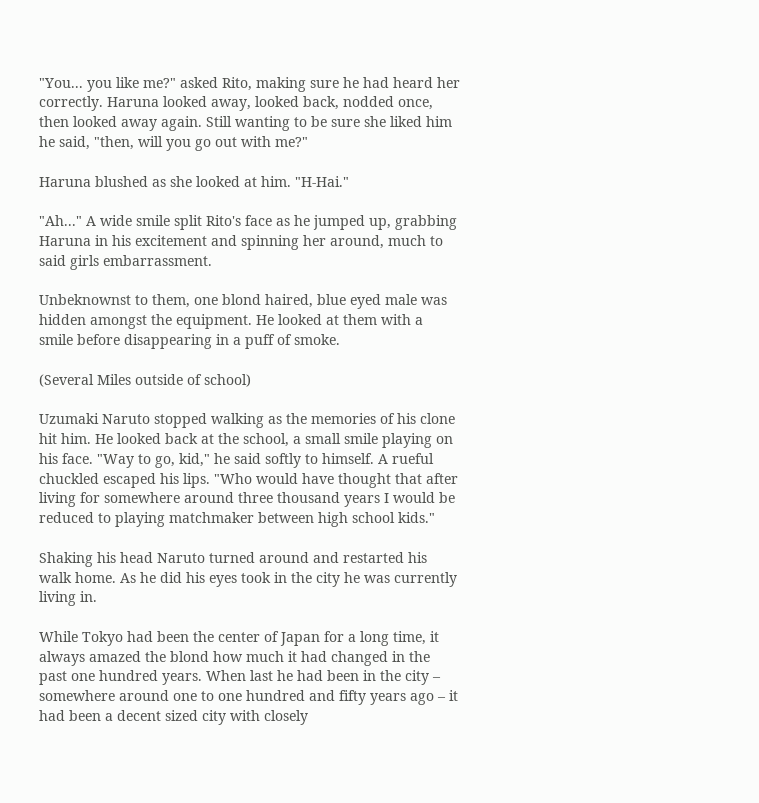"You... you like me?" asked Rito, making sure he had heard her correctly. Haruna looked away, looked back, nodded once, then looked away again. Still wanting to be sure she liked him he said, "then, will you go out with me?"

Haruna blushed as she looked at him. "H-Hai."

"Ah..." A wide smile split Rito's face as he jumped up, grabbing Haruna in his excitement and spinning her around, much to said girls embarrassment.

Unbeknownst to them, one blond haired, blue eyed male was hidden amongst the equipment. He looked at them with a smile before disappearing in a puff of smoke.

(Several Miles outside of school)

Uzumaki Naruto stopped walking as the memories of his clone hit him. He looked back at the school, a small smile playing on his face. "Way to go, kid," he said softly to himself. A rueful chuckled escaped his lips. "Who would have thought that after living for somewhere around three thousand years I would be reduced to playing matchmaker between high school kids."

Shaking his head Naruto turned around and restarted his walk home. As he did his eyes took in the city he was currently living in.

While Tokyo had been the center of Japan for a long time, it always amazed the blond how much it had changed in the past one hundred years. When last he had been in the city – somewhere around one to one hundred and fifty years ago – it had been a decent sized city with closely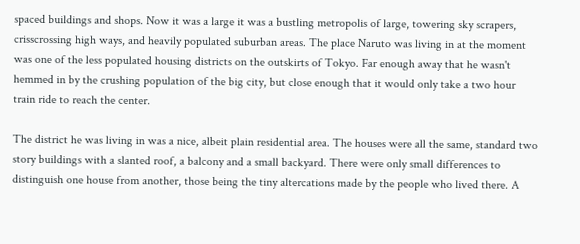spaced buildings and shops. Now it was a large it was a bustling metropolis of large, towering sky scrapers, crisscrossing high ways, and heavily populated suburban areas. The place Naruto was living in at the moment was one of the less populated housing districts on the outskirts of Tokyo. Far enough away that he wasn't hemmed in by the crushing population of the big city, but close enough that it would only take a two hour train ride to reach the center.

The district he was living in was a nice, albeit plain residential area. The houses were all the same, standard two story buildings with a slanted roof, a balcony and a small backyard. There were only small differences to distinguish one house from another, those being the tiny altercations made by the people who lived there. A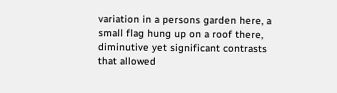variation in a persons garden here, a small flag hung up on a roof there, diminutive yet significant contrasts that allowed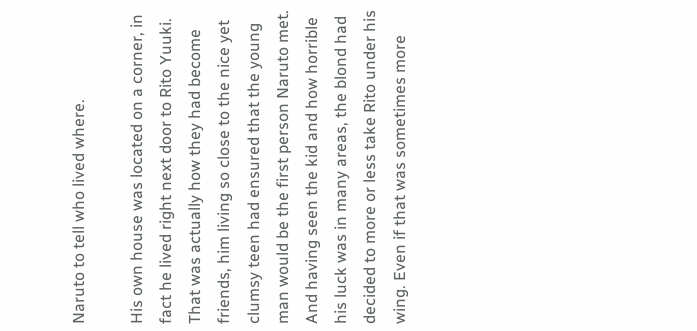Naruto to tell who lived where.

His own house was located on a corner, in fact he lived right next door to Rito Yuuki. That was actually how they had become friends, him living so close to the nice yet clumsy teen had ensured that the young man would be the first person Naruto met. And having seen the kid and how horrible his luck was in many areas, the blond had decided to more or less take Rito under his wing. Even if that was sometimes more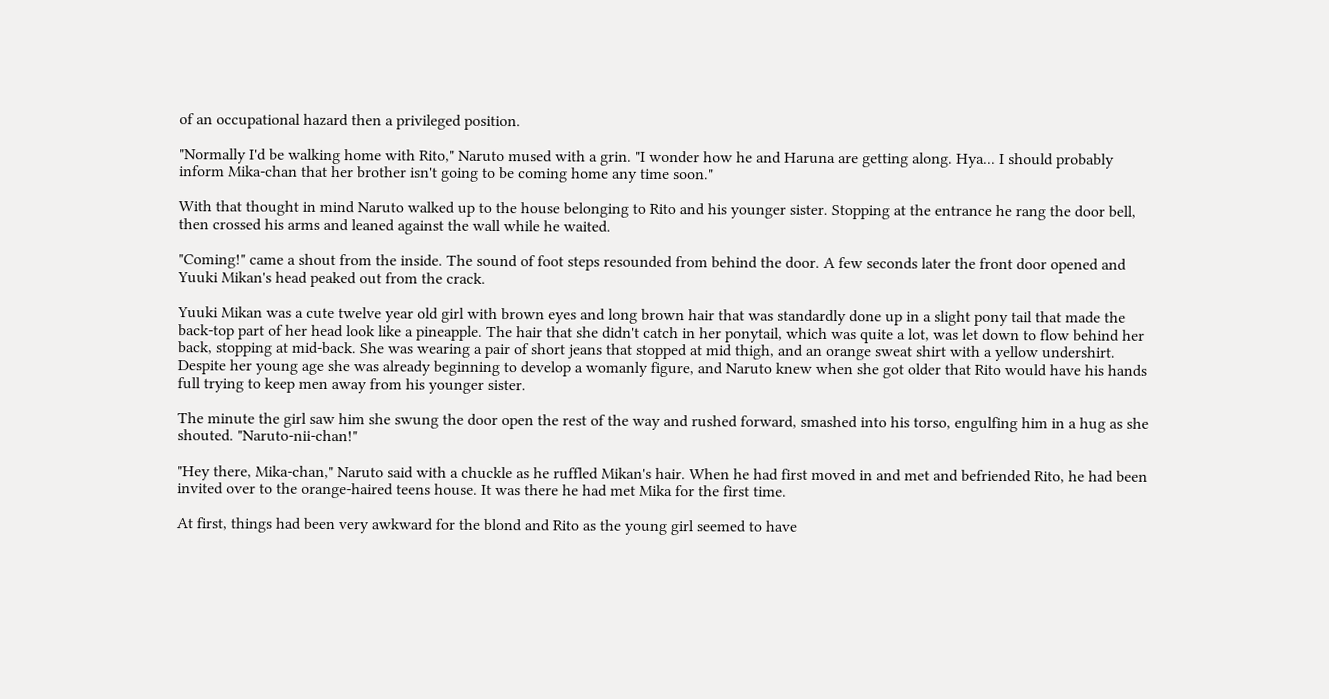of an occupational hazard then a privileged position.

"Normally I'd be walking home with Rito," Naruto mused with a grin. "I wonder how he and Haruna are getting along. Hya... I should probably inform Mika-chan that her brother isn't going to be coming home any time soon."

With that thought in mind Naruto walked up to the house belonging to Rito and his younger sister. Stopping at the entrance he rang the door bell, then crossed his arms and leaned against the wall while he waited.

"Coming!" came a shout from the inside. The sound of foot steps resounded from behind the door. A few seconds later the front door opened and Yuuki Mikan's head peaked out from the crack.

Yuuki Mikan was a cute twelve year old girl with brown eyes and long brown hair that was standardly done up in a slight pony tail that made the back-top part of her head look like a pineapple. The hair that she didn't catch in her ponytail, which was quite a lot, was let down to flow behind her back, stopping at mid-back. She was wearing a pair of short jeans that stopped at mid thigh, and an orange sweat shirt with a yellow undershirt. Despite her young age she was already beginning to develop a womanly figure, and Naruto knew when she got older that Rito would have his hands full trying to keep men away from his younger sister.

The minute the girl saw him she swung the door open the rest of the way and rushed forward, smashed into his torso, engulfing him in a hug as she shouted. "Naruto-nii-chan!"

"Hey there, Mika-chan," Naruto said with a chuckle as he ruffled Mikan's hair. When he had first moved in and met and befriended Rito, he had been invited over to the orange-haired teens house. It was there he had met Mika for the first time.

At first, things had been very awkward for the blond and Rito as the young girl seemed to have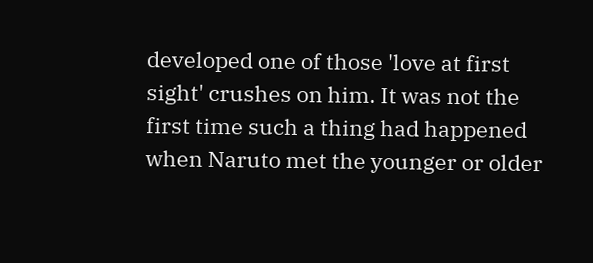developed one of those 'love at first sight' crushes on him. It was not the first time such a thing had happened when Naruto met the younger or older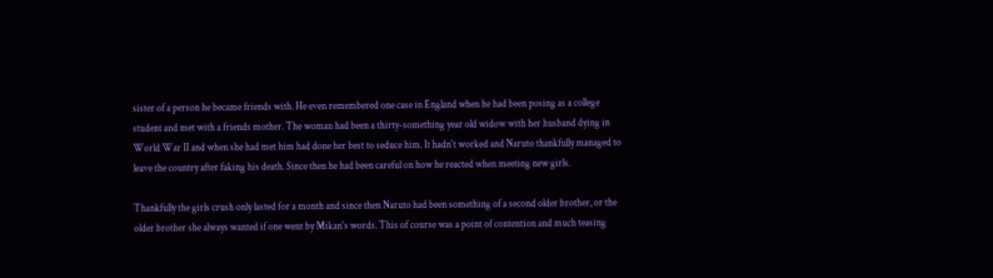sister of a person he became friends with. He even remembered one case in England when he had been posing as a college student and met with a friends mother. The woman had been a thirty-something year old widow with her husband dying in World War II and when she had met him had done her best to seduce him. It hadn't worked and Naruto thankfully managed to leave the country after faking his death. Since then he had been careful on how he reacted when meeting new girls.

Thankfully the girls crush only lasted for a month and since then Naruto had been something of a second older brother, or the older brother she always wanted if one went by Mikan's words. This of course was a point of contention and much teasing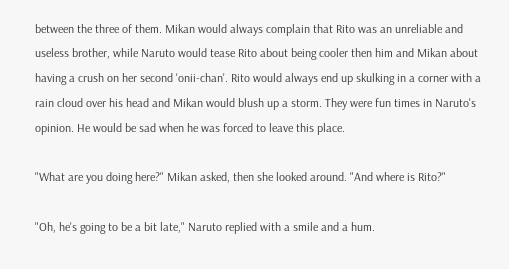between the three of them. Mikan would always complain that Rito was an unreliable and useless brother, while Naruto would tease Rito about being cooler then him and Mikan about having a crush on her second 'onii-chan'. Rito would always end up skulking in a corner with a rain cloud over his head and Mikan would blush up a storm. They were fun times in Naruto's opinion. He would be sad when he was forced to leave this place.

"What are you doing here?" Mikan asked, then she looked around. "And where is Rito?"

"Oh, he's going to be a bit late," Naruto replied with a smile and a hum.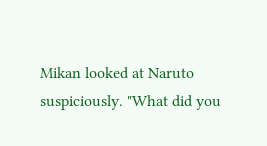Mikan looked at Naruto suspiciously. "What did you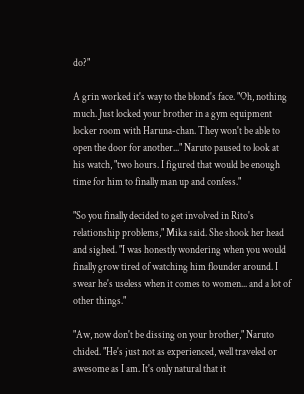do?"

A grin worked it's way to the blond's face. "Oh, nothing much. Just locked your brother in a gym equipment locker room with Haruna-chan. They won't be able to open the door for another..." Naruto paused to look at his watch, "two hours. I figured that would be enough time for him to finally man up and confess."

"So you finally decided to get involved in Rito's relationship problems," Mika said. She shook her head and sighed. "I was honestly wondering when you would finally grow tired of watching him flounder around. I swear he's useless when it comes to women... and a lot of other things."

"Aw, now don't be dissing on your brother," Naruto chided. "He's just not as experienced, well traveled or awesome as I am. It's only natural that it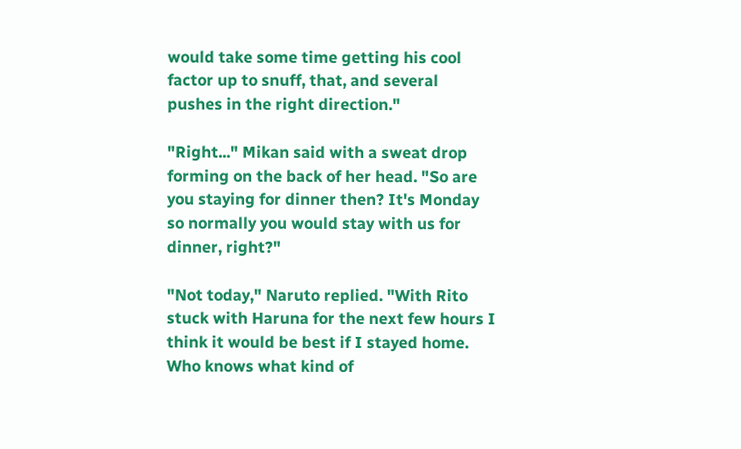would take some time getting his cool factor up to snuff, that, and several pushes in the right direction."

"Right..." Mikan said with a sweat drop forming on the back of her head. "So are you staying for dinner then? It's Monday so normally you would stay with us for dinner, right?"

"Not today," Naruto replied. "With Rito stuck with Haruna for the next few hours I think it would be best if I stayed home. Who knows what kind of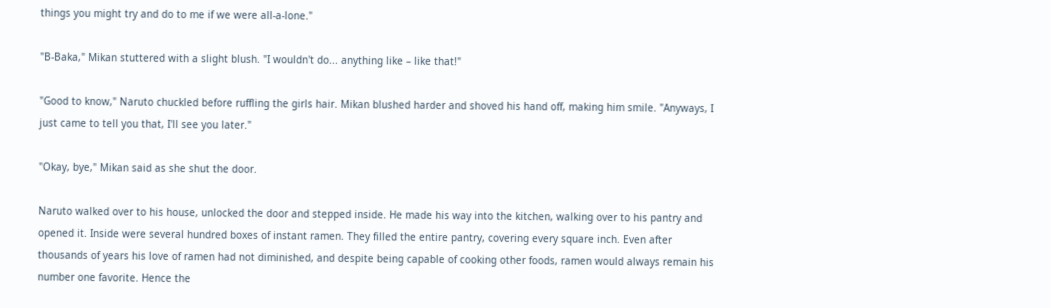things you might try and do to me if we were all-a-lone."

"B-Baka," Mikan stuttered with a slight blush. "I wouldn't do... anything like – like that!"

"Good to know," Naruto chuckled before ruffling the girls hair. Mikan blushed harder and shoved his hand off, making him smile. "Anyways, I just came to tell you that, I'll see you later."

"Okay, bye," Mikan said as she shut the door.

Naruto walked over to his house, unlocked the door and stepped inside. He made his way into the kitchen, walking over to his pantry and opened it. Inside were several hundred boxes of instant ramen. They filled the entire pantry, covering every square inch. Even after thousands of years his love of ramen had not diminished, and despite being capable of cooking other foods, ramen would always remain his number one favorite. Hence the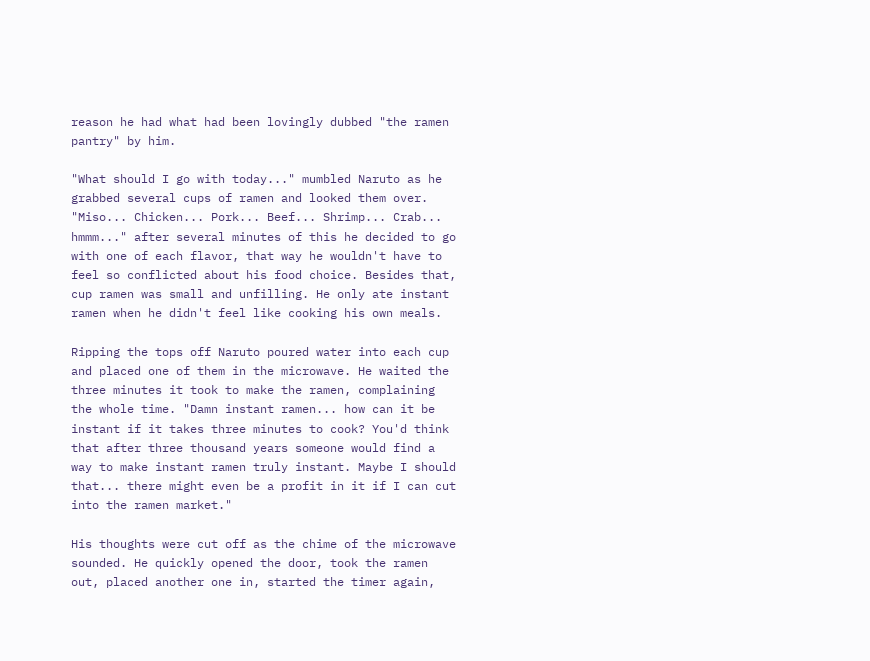reason he had what had been lovingly dubbed "the ramen pantry" by him.

"What should I go with today..." mumbled Naruto as he grabbed several cups of ramen and looked them over. "Miso... Chicken... Pork... Beef... Shrimp... Crab... hmmm..." after several minutes of this he decided to go with one of each flavor, that way he wouldn't have to feel so conflicted about his food choice. Besides that, cup ramen was small and unfilling. He only ate instant ramen when he didn't feel like cooking his own meals.

Ripping the tops off Naruto poured water into each cup and placed one of them in the microwave. He waited the three minutes it took to make the ramen, complaining the whole time. "Damn instant ramen... how can it be instant if it takes three minutes to cook? You'd think that after three thousand years someone would find a way to make instant ramen truly instant. Maybe I should that... there might even be a profit in it if I can cut into the ramen market."

His thoughts were cut off as the chime of the microwave sounded. He quickly opened the door, took the ramen out, placed another one in, started the timer again,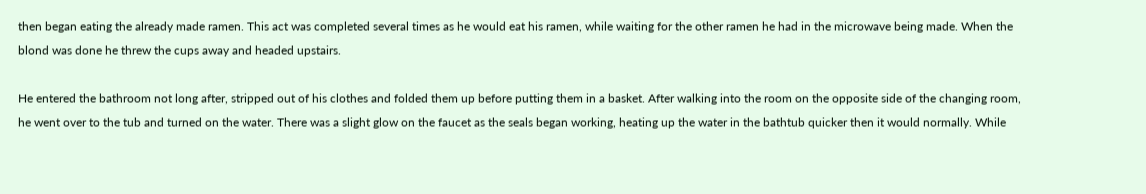then began eating the already made ramen. This act was completed several times as he would eat his ramen, while waiting for the other ramen he had in the microwave being made. When the blond was done he threw the cups away and headed upstairs.

He entered the bathroom not long after, stripped out of his clothes and folded them up before putting them in a basket. After walking into the room on the opposite side of the changing room, he went over to the tub and turned on the water. There was a slight glow on the faucet as the seals began working, heating up the water in the bathtub quicker then it would normally. While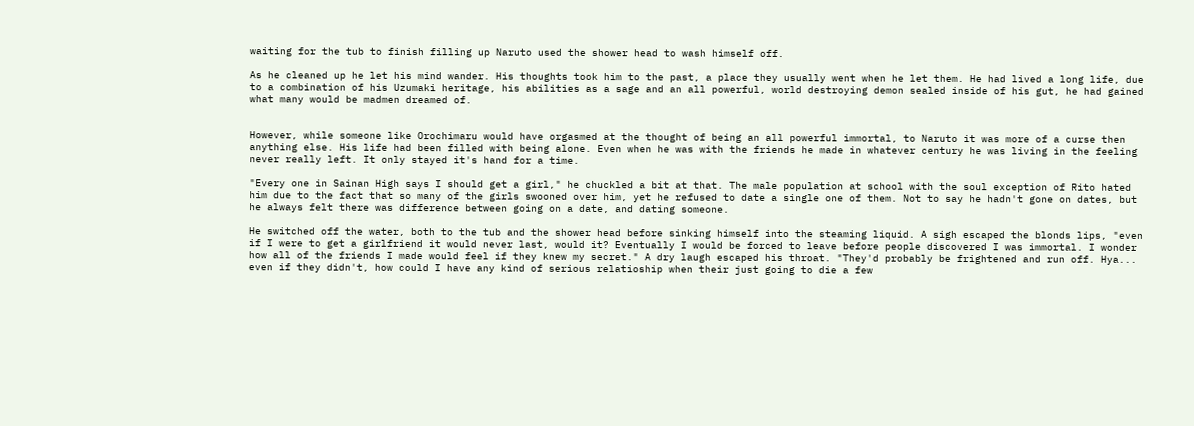waiting for the tub to finish filling up Naruto used the shower head to wash himself off.

As he cleaned up he let his mind wander. His thoughts took him to the past, a place they usually went when he let them. He had lived a long life, due to a combination of his Uzumaki heritage, his abilities as a sage and an all powerful, world destroying demon sealed inside of his gut, he had gained what many would be madmen dreamed of.


However, while someone like Orochimaru would have orgasmed at the thought of being an all powerful immortal, to Naruto it was more of a curse then anything else. His life had been filled with being alone. Even when he was with the friends he made in whatever century he was living in the feeling never really left. It only stayed it's hand for a time.

"Every one in Sainan High says I should get a girl," he chuckled a bit at that. The male population at school with the soul exception of Rito hated him due to the fact that so many of the girls swooned over him, yet he refused to date a single one of them. Not to say he hadn't gone on dates, but he always felt there was difference between going on a date, and dating someone.

He switched off the water, both to the tub and the shower head before sinking himself into the steaming liquid. A sigh escaped the blonds lips, "even if I were to get a girlfriend it would never last, would it? Eventually I would be forced to leave before people discovered I was immortal. I wonder how all of the friends I made would feel if they knew my secret." A dry laugh escaped his throat. "They'd probably be frightened and run off. Hya... even if they didn't, how could I have any kind of serious relatioship when their just going to die a few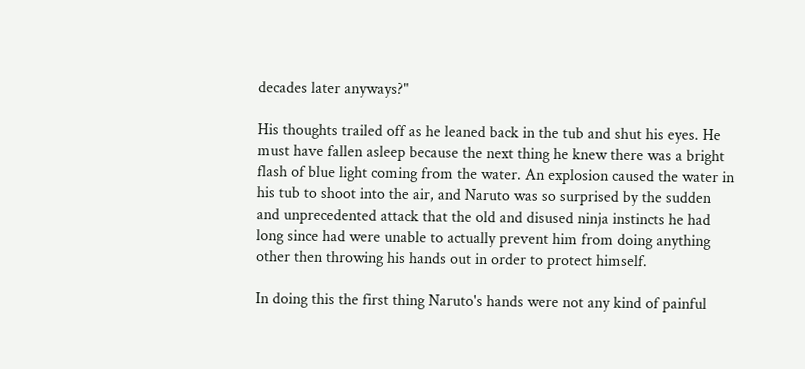decades later anyways?"

His thoughts trailed off as he leaned back in the tub and shut his eyes. He must have fallen asleep because the next thing he knew there was a bright flash of blue light coming from the water. An explosion caused the water in his tub to shoot into the air, and Naruto was so surprised by the sudden and unprecedented attack that the old and disused ninja instincts he had long since had were unable to actually prevent him from doing anything other then throwing his hands out in order to protect himself.

In doing this the first thing Naruto's hands were not any kind of painful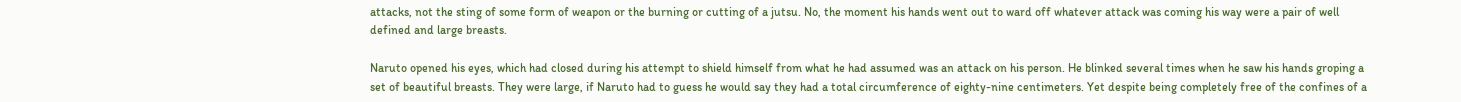attacks, not the sting of some form of weapon or the burning or cutting of a jutsu. No, the moment his hands went out to ward off whatever attack was coming his way were a pair of well defined and large breasts.

Naruto opened his eyes, which had closed during his attempt to shield himself from what he had assumed was an attack on his person. He blinked several times when he saw his hands groping a set of beautiful breasts. They were large, if Naruto had to guess he would say they had a total circumference of eighty-nine centimeters. Yet despite being completely free of the confines of a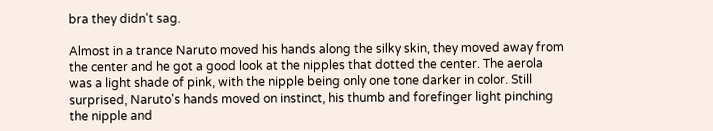bra they didn't sag.

Almost in a trance Naruto moved his hands along the silky skin, they moved away from the center and he got a good look at the nipples that dotted the center. The aerola was a light shade of pink, with the nipple being only one tone darker in color. Still surprised, Naruto's hands moved on instinct, his thumb and forefinger light pinching the nipple and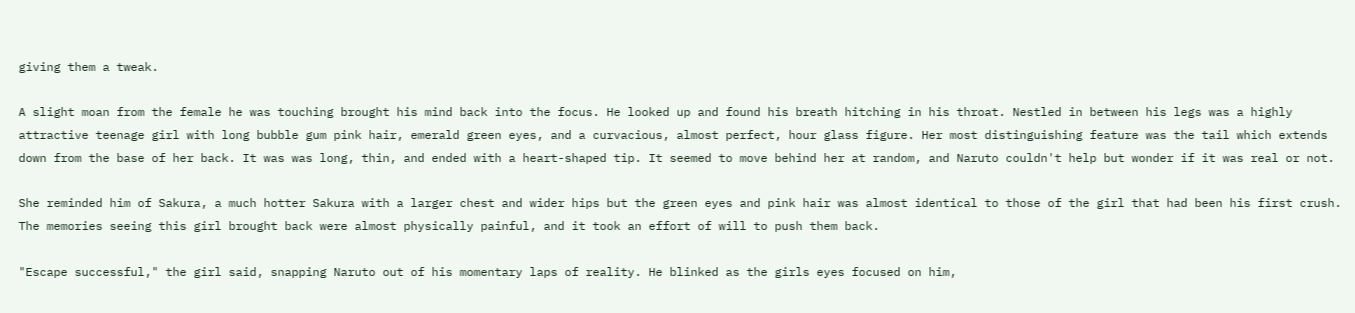giving them a tweak.

A slight moan from the female he was touching brought his mind back into the focus. He looked up and found his breath hitching in his throat. Nestled in between his legs was a highly attractive teenage girl with long bubble gum pink hair, emerald green eyes, and a curvacious, almost perfect, hour glass figure. Her most distinguishing feature was the tail which extends down from the base of her back. It was was long, thin, and ended with a heart-shaped tip. It seemed to move behind her at random, and Naruto couldn't help but wonder if it was real or not.

She reminded him of Sakura, a much hotter Sakura with a larger chest and wider hips but the green eyes and pink hair was almost identical to those of the girl that had been his first crush. The memories seeing this girl brought back were almost physically painful, and it took an effort of will to push them back.

"Escape successful," the girl said, snapping Naruto out of his momentary laps of reality. He blinked as the girls eyes focused on him,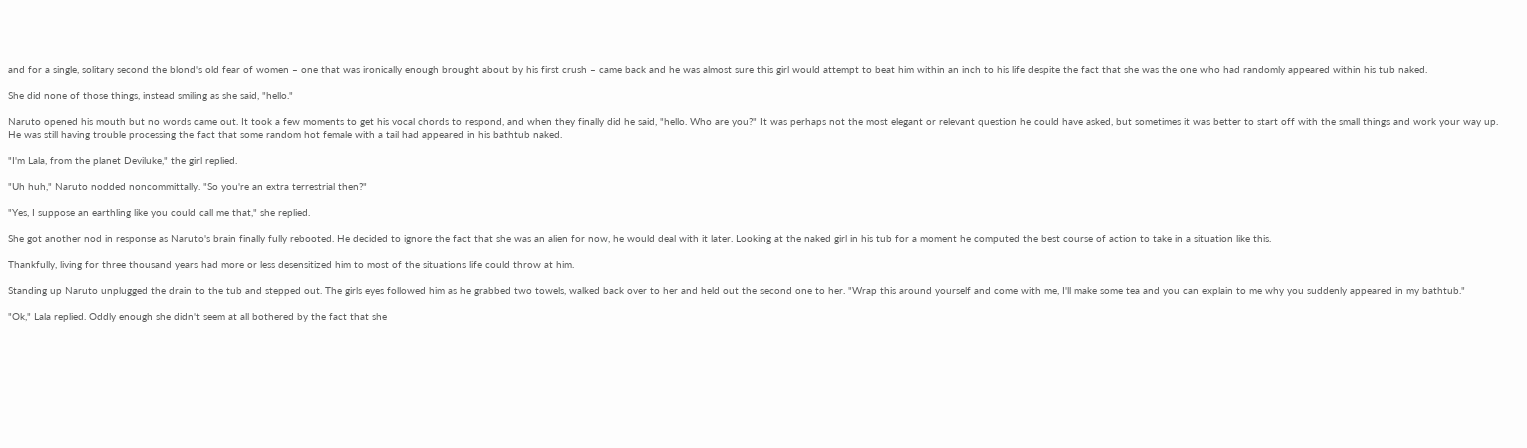and for a single, solitary second the blond's old fear of women – one that was ironically enough brought about by his first crush – came back and he was almost sure this girl would attempt to beat him within an inch to his life despite the fact that she was the one who had randomly appeared within his tub naked.

She did none of those things, instead smiling as she said, "hello."

Naruto opened his mouth but no words came out. It took a few moments to get his vocal chords to respond, and when they finally did he said, "hello. Who are you?" It was perhaps not the most elegant or relevant question he could have asked, but sometimes it was better to start off with the small things and work your way up. He was still having trouble processing the fact that some random hot female with a tail had appeared in his bathtub naked.

"I'm Lala, from the planet Deviluke," the girl replied.

"Uh huh," Naruto nodded noncommittally. "So you're an extra terrestrial then?"

"Yes, I suppose an earthling like you could call me that," she replied.

She got another nod in response as Naruto's brain finally fully rebooted. He decided to ignore the fact that she was an alien for now, he would deal with it later. Looking at the naked girl in his tub for a moment he computed the best course of action to take in a situation like this.

Thankfully, living for three thousand years had more or less desensitized him to most of the situations life could throw at him.

Standing up Naruto unplugged the drain to the tub and stepped out. The girls eyes followed him as he grabbed two towels, walked back over to her and held out the second one to her. "Wrap this around yourself and come with me, I'll make some tea and you can explain to me why you suddenly appeared in my bathtub."

"Ok," Lala replied. Oddly enough she didn't seem at all bothered by the fact that she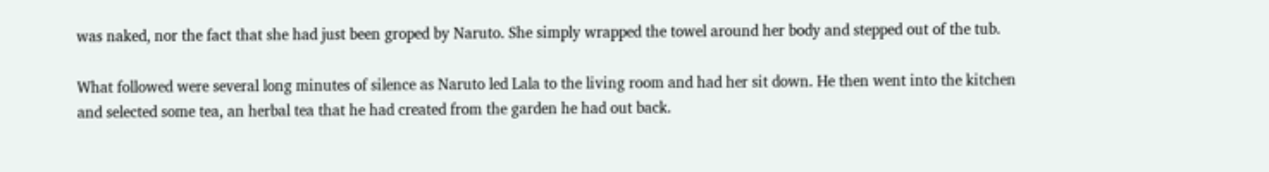was naked, nor the fact that she had just been groped by Naruto. She simply wrapped the towel around her body and stepped out of the tub.

What followed were several long minutes of silence as Naruto led Lala to the living room and had her sit down. He then went into the kitchen and selected some tea, an herbal tea that he had created from the garden he had out back.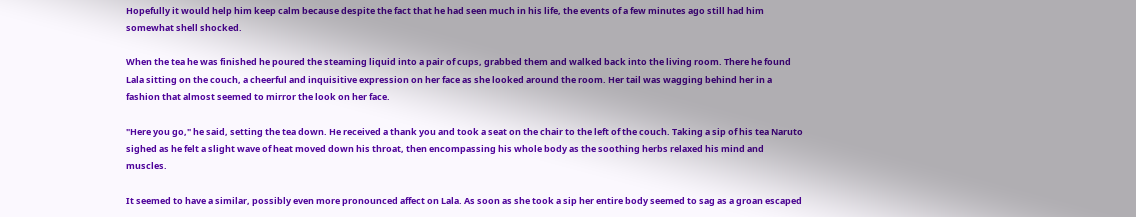Hopefully it would help him keep calm because despite the fact that he had seen much in his life, the events of a few minutes ago still had him somewhat shell shocked.

When the tea he was finished he poured the steaming liquid into a pair of cups, grabbed them and walked back into the living room. There he found Lala sitting on the couch, a cheerful and inquisitive expression on her face as she looked around the room. Her tail was wagging behind her in a fashion that almost seemed to mirror the look on her face.

"Here you go," he said, setting the tea down. He received a thank you and took a seat on the chair to the left of the couch. Taking a sip of his tea Naruto sighed as he felt a slight wave of heat moved down his throat, then encompassing his whole body as the soothing herbs relaxed his mind and muscles.

It seemed to have a similar, possibly even more pronounced affect on Lala. As soon as she took a sip her entire body seemed to sag as a groan escaped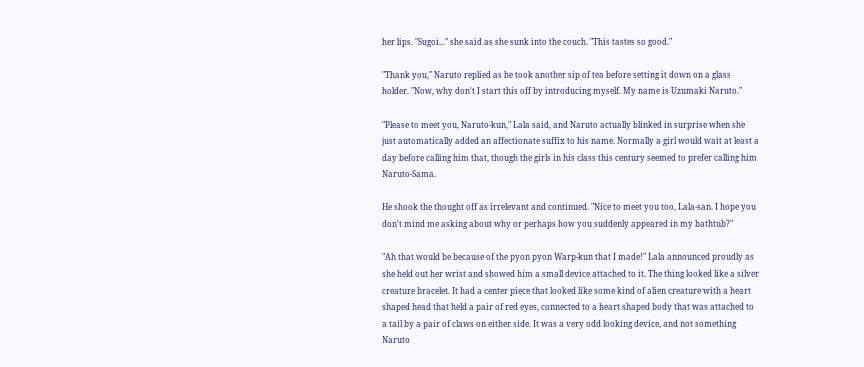her lips. "Sugoi..." she said as she sunk into the couch. "This tastes so good."

"Thank you," Naruto replied as he took another sip of tea before setting it down on a glass holder. "Now, why don't I start this off by introducing myself. My name is Uzumaki Naruto."

"Please to meet you, Naruto-kun," Lala said, and Naruto actually blinked in surprise when she just automatically added an affectionate suffix to his name. Normally a girl would wait at least a day before calling him that, though the girls in his class this century seemed to prefer calling him Naruto-Sama.

He shook the thought off as irrelevant and continued. "Nice to meet you too, Lala-san. I hope you don't mind me asking about why or perhaps how you suddenly appeared in my bathtub?"

"Ah that would be because of the pyon pyon Warp-kun that I made!" Lala announced proudly as she held out her wrist and showed him a small device attached to it. The thing looked like a silver creature bracelet. It had a center piece that looked like some kind of alien creature with a heart shaped head that held a pair of red eyes, connected to a heart shaped body that was attached to a tail by a pair of claws on either side. It was a very odd looking device, and not something Naruto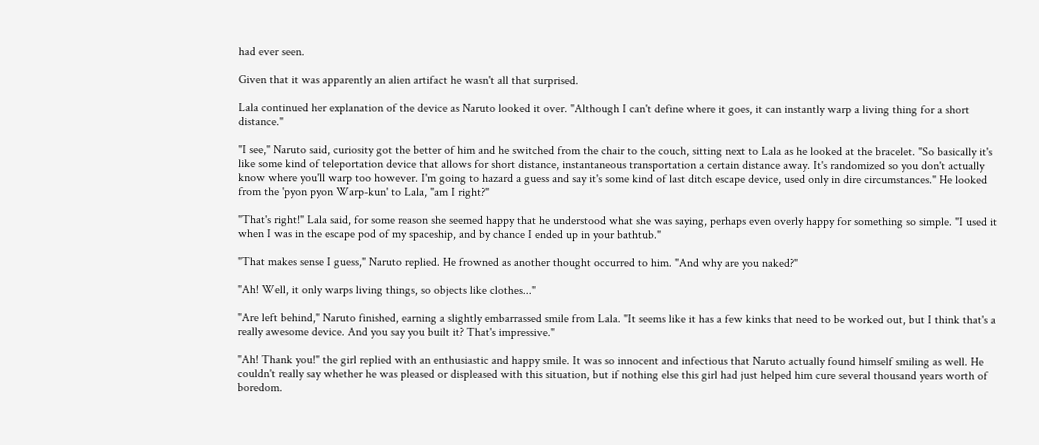had ever seen.

Given that it was apparently an alien artifact he wasn't all that surprised.

Lala continued her explanation of the device as Naruto looked it over. "Although I can't define where it goes, it can instantly warp a living thing for a short distance."

"I see," Naruto said, curiosity got the better of him and he switched from the chair to the couch, sitting next to Lala as he looked at the bracelet. "So basically it's like some kind of teleportation device that allows for short distance, instantaneous transportation a certain distance away. It's randomized so you don't actually know where you'll warp too however. I'm going to hazard a guess and say it's some kind of last ditch escape device, used only in dire circumstances." He looked from the 'pyon pyon Warp-kun' to Lala, "am I right?"

"That's right!" Lala said, for some reason she seemed happy that he understood what she was saying, perhaps even overly happy for something so simple. "I used it when I was in the escape pod of my spaceship, and by chance I ended up in your bathtub."

"That makes sense I guess," Naruto replied. He frowned as another thought occurred to him. "And why are you naked?"

"Ah! Well, it only warps living things, so objects like clothes..."

"Are left behind," Naruto finished, earning a slightly embarrassed smile from Lala. "It seems like it has a few kinks that need to be worked out, but I think that's a really awesome device. And you say you built it? That's impressive."

"Ah! Thank you!" the girl replied with an enthusiastic and happy smile. It was so innocent and infectious that Naruto actually found himself smiling as well. He couldn't really say whether he was pleased or displeased with this situation, but if nothing else this girl had just helped him cure several thousand years worth of boredom.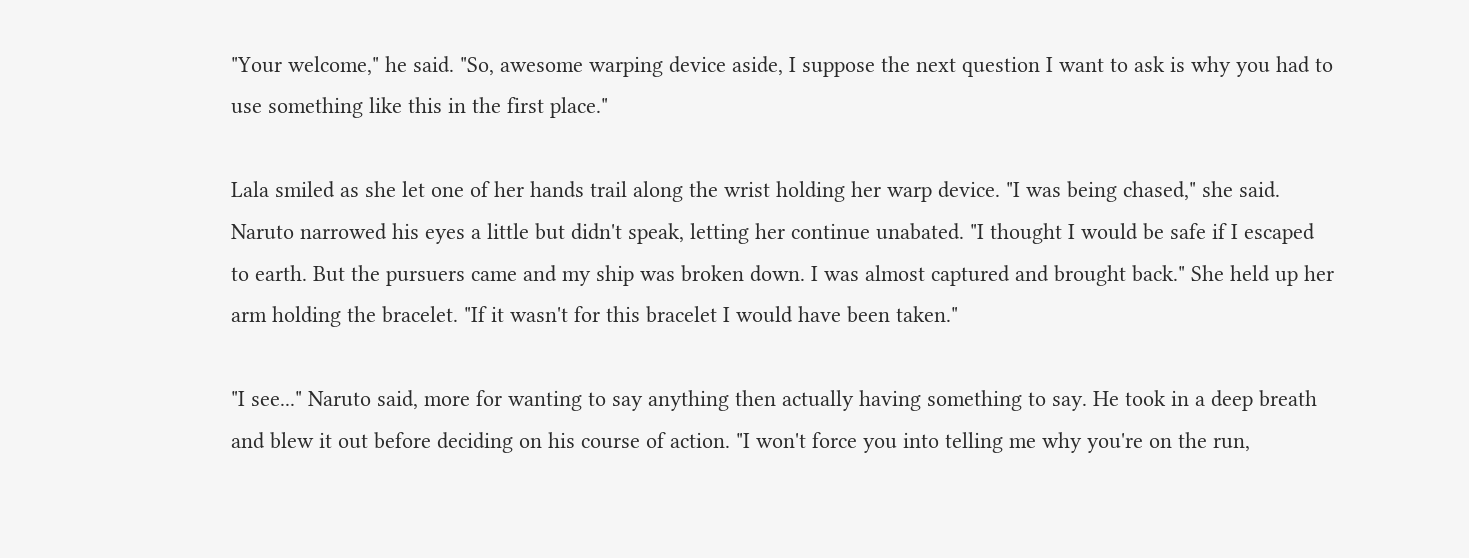"Your welcome," he said. "So, awesome warping device aside, I suppose the next question I want to ask is why you had to use something like this in the first place."

Lala smiled as she let one of her hands trail along the wrist holding her warp device. "I was being chased," she said. Naruto narrowed his eyes a little but didn't speak, letting her continue unabated. "I thought I would be safe if I escaped to earth. But the pursuers came and my ship was broken down. I was almost captured and brought back." She held up her arm holding the bracelet. "If it wasn't for this bracelet I would have been taken."

"I see..." Naruto said, more for wanting to say anything then actually having something to say. He took in a deep breath and blew it out before deciding on his course of action. "I won't force you into telling me why you're on the run,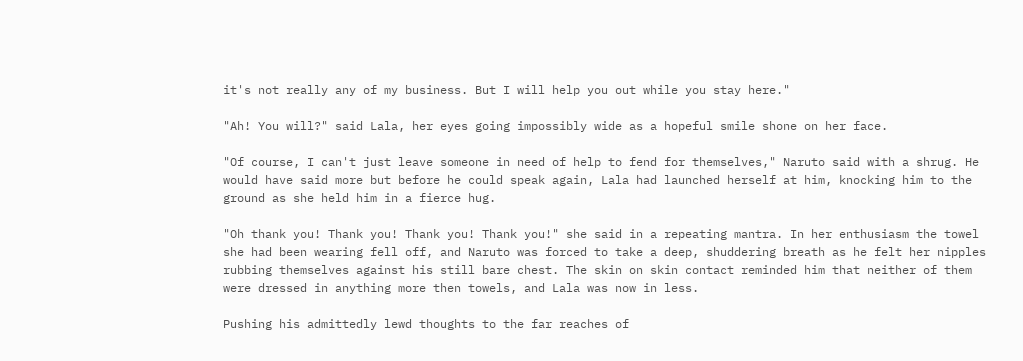it's not really any of my business. But I will help you out while you stay here."

"Ah! You will?" said Lala, her eyes going impossibly wide as a hopeful smile shone on her face.

"Of course, I can't just leave someone in need of help to fend for themselves," Naruto said with a shrug. He would have said more but before he could speak again, Lala had launched herself at him, knocking him to the ground as she held him in a fierce hug.

"Oh thank you! Thank you! Thank you! Thank you!" she said in a repeating mantra. In her enthusiasm the towel she had been wearing fell off, and Naruto was forced to take a deep, shuddering breath as he felt her nipples rubbing themselves against his still bare chest. The skin on skin contact reminded him that neither of them were dressed in anything more then towels, and Lala was now in less.

Pushing his admittedly lewd thoughts to the far reaches of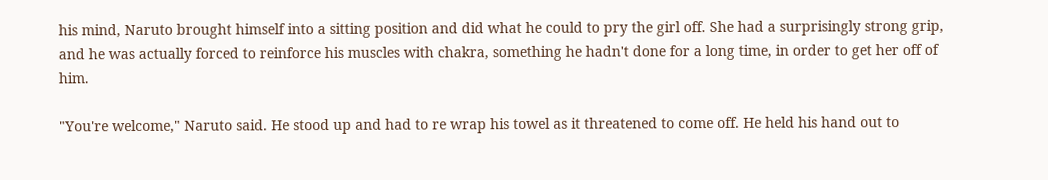his mind, Naruto brought himself into a sitting position and did what he could to pry the girl off. She had a surprisingly strong grip, and he was actually forced to reinforce his muscles with chakra, something he hadn't done for a long time, in order to get her off of him.

"You're welcome," Naruto said. He stood up and had to re wrap his towel as it threatened to come off. He held his hand out to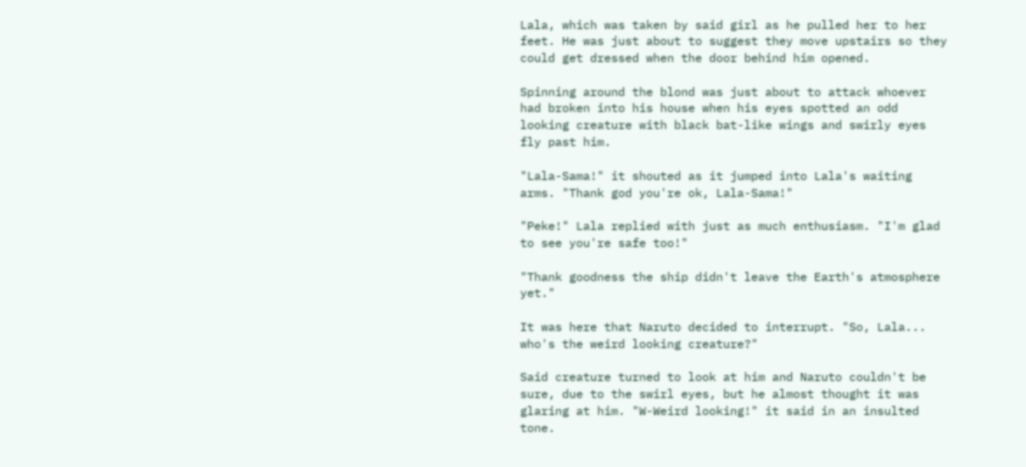Lala, which was taken by said girl as he pulled her to her feet. He was just about to suggest they move upstairs so they could get dressed when the door behind him opened.

Spinning around the blond was just about to attack whoever had broken into his house when his eyes spotted an odd looking creature with black bat-like wings and swirly eyes fly past him.

"Lala-Sama!" it shouted as it jumped into Lala's waiting arms. "Thank god you're ok, Lala-Sama!"

"Peke!" Lala replied with just as much enthusiasm. "I'm glad to see you're safe too!"

"Thank goodness the ship didn't leave the Earth's atmosphere yet."

It was here that Naruto decided to interrupt. "So, Lala... who's the weird looking creature?"

Said creature turned to look at him and Naruto couldn't be sure, due to the swirl eyes, but he almost thought it was glaring at him. "W-Weird looking!" it said in an insulted tone.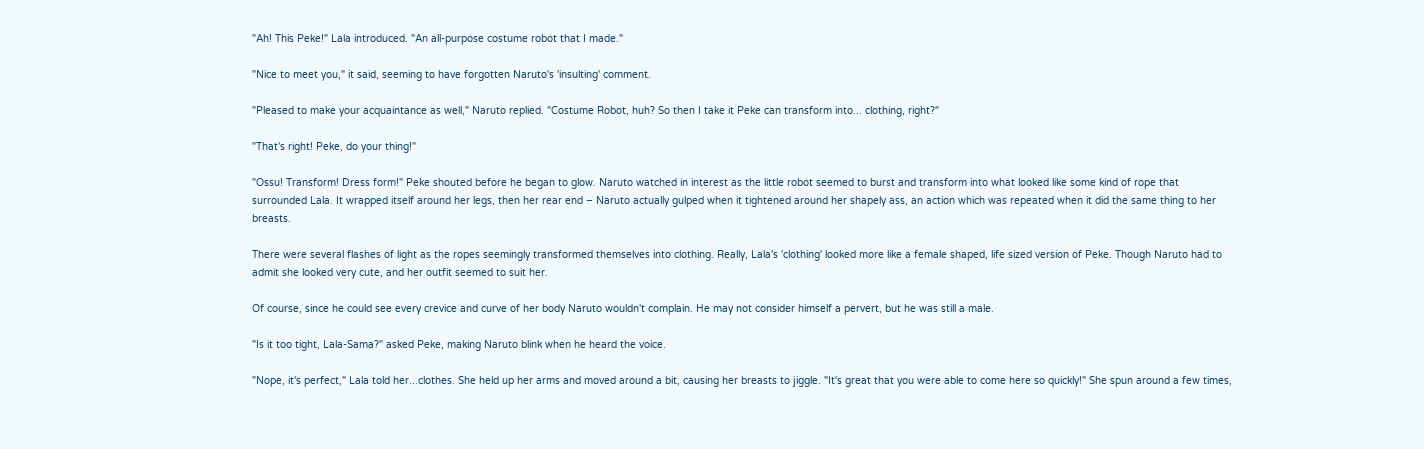"Ah! This Peke!" Lala introduced. "An all-purpose costume robot that I made."

"Nice to meet you," it said, seeming to have forgotten Naruto's 'insulting' comment.

"Pleased to make your acquaintance as well," Naruto replied. "Costume Robot, huh? So then I take it Peke can transform into... clothing, right?"

"That's right! Peke, do your thing!"

"Ossu! Transform! Dress form!" Peke shouted before he began to glow. Naruto watched in interest as the little robot seemed to burst and transform into what looked like some kind of rope that surrounded Lala. It wrapped itself around her legs, then her rear end – Naruto actually gulped when it tightened around her shapely ass, an action which was repeated when it did the same thing to her breasts.

There were several flashes of light as the ropes seemingly transformed themselves into clothing. Really, Lala's 'clothing' looked more like a female shaped, life sized version of Peke. Though Naruto had to admit she looked very cute, and her outfit seemed to suit her.

Of course, since he could see every crevice and curve of her body Naruto wouldn't complain. He may not consider himself a pervert, but he was still a male.

"Is it too tight, Lala-Sama?" asked Peke, making Naruto blink when he heard the voice.

"Nope, it's perfect," Lala told her...clothes. She held up her arms and moved around a bit, causing her breasts to jiggle. "It's great that you were able to come here so quickly!" She spun around a few times,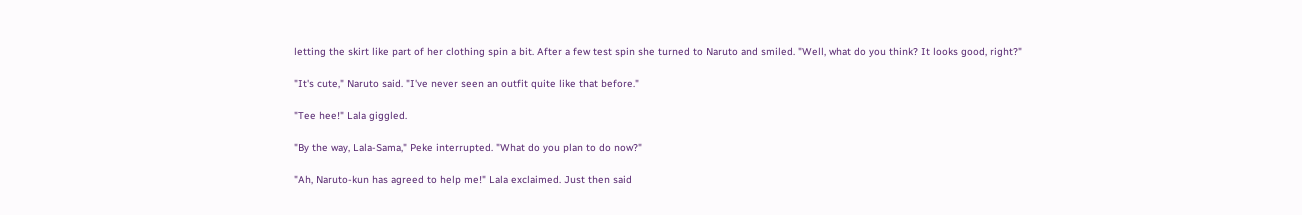letting the skirt like part of her clothing spin a bit. After a few test spin she turned to Naruto and smiled. "Well, what do you think? It looks good, right?"

"It's cute," Naruto said. "I've never seen an outfit quite like that before."

"Tee hee!" Lala giggled.

"By the way, Lala-Sama," Peke interrupted. "What do you plan to do now?"

"Ah, Naruto-kun has agreed to help me!" Lala exclaimed. Just then said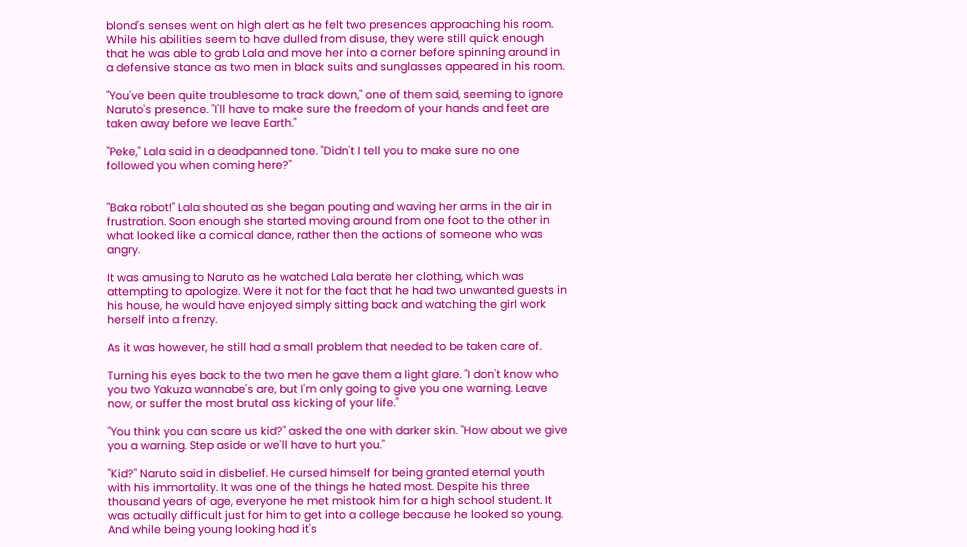blond's senses went on high alert as he felt two presences approaching his room. While his abilities seem to have dulled from disuse, they were still quick enough that he was able to grab Lala and move her into a corner before spinning around in a defensive stance as two men in black suits and sunglasses appeared in his room.

"You've been quite troublesome to track down," one of them said, seeming to ignore Naruto's presence. "I'll have to make sure the freedom of your hands and feet are taken away before we leave Earth."

"Peke," Lala said in a deadpanned tone. "Didn't I tell you to make sure no one followed you when coming here?"


"Baka robot!" Lala shouted as she began pouting and waving her arms in the air in frustration. Soon enough she started moving around from one foot to the other in what looked like a comical dance, rather then the actions of someone who was angry.

It was amusing to Naruto as he watched Lala berate her clothing, which was attempting to apologize. Were it not for the fact that he had two unwanted guests in his house, he would have enjoyed simply sitting back and watching the girl work herself into a frenzy.

As it was however, he still had a small problem that needed to be taken care of.

Turning his eyes back to the two men he gave them a light glare. "I don't know who you two Yakuza wannabe's are, but I'm only going to give you one warning. Leave now, or suffer the most brutal ass kicking of your life."

"You think you can scare us kid?" asked the one with darker skin. "How about we give you a warning. Step aside or we'll have to hurt you."

"Kid?" Naruto said in disbelief. He cursed himself for being granted eternal youth with his immortality. It was one of the things he hated most. Despite his three thousand years of age, everyone he met mistook him for a high school student. It was actually difficult just for him to get into a college because he looked so young. And while being young looking had it's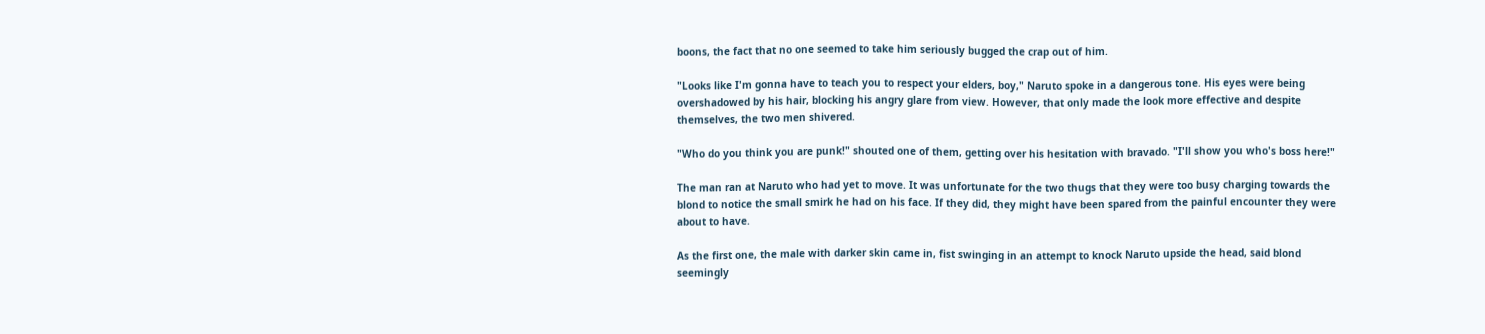boons, the fact that no one seemed to take him seriously bugged the crap out of him.

"Looks like I'm gonna have to teach you to respect your elders, boy," Naruto spoke in a dangerous tone. His eyes were being overshadowed by his hair, blocking his angry glare from view. However, that only made the look more effective and despite themselves, the two men shivered.

"Who do you think you are punk!" shouted one of them, getting over his hesitation with bravado. "I'll show you who's boss here!"

The man ran at Naruto who had yet to move. It was unfortunate for the two thugs that they were too busy charging towards the blond to notice the small smirk he had on his face. If they did, they might have been spared from the painful encounter they were about to have.

As the first one, the male with darker skin came in, fist swinging in an attempt to knock Naruto upside the head, said blond seemingly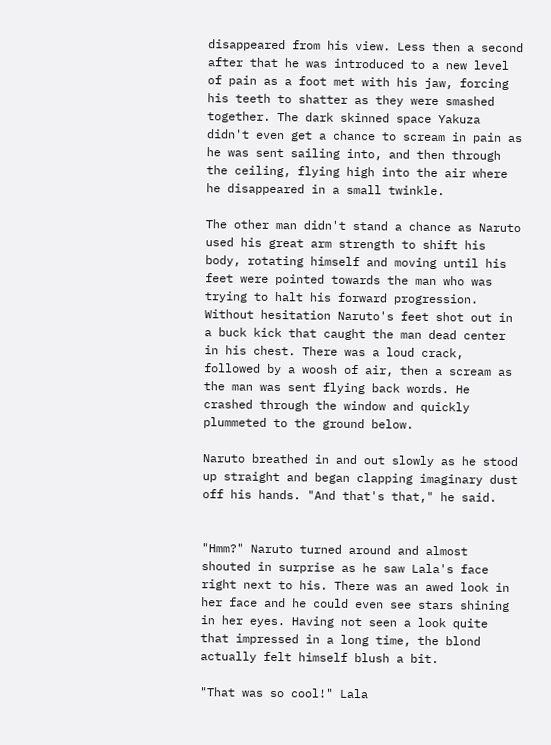disappeared from his view. Less then a second after that he was introduced to a new level of pain as a foot met with his jaw, forcing his teeth to shatter as they were smashed together. The dark skinned space Yakuza didn't even get a chance to scream in pain as he was sent sailing into, and then through the ceiling, flying high into the air where he disappeared in a small twinkle.

The other man didn't stand a chance as Naruto used his great arm strength to shift his body, rotating himself and moving until his feet were pointed towards the man who was trying to halt his forward progression. Without hesitation Naruto's feet shot out in a buck kick that caught the man dead center in his chest. There was a loud crack, followed by a woosh of air, then a scream as the man was sent flying back words. He crashed through the window and quickly plummeted to the ground below.

Naruto breathed in and out slowly as he stood up straight and began clapping imaginary dust off his hands. "And that's that," he said.


"Hmm?" Naruto turned around and almost shouted in surprise as he saw Lala's face right next to his. There was an awed look in her face and he could even see stars shining in her eyes. Having not seen a look quite that impressed in a long time, the blond actually felt himself blush a bit.

"That was so cool!" Lala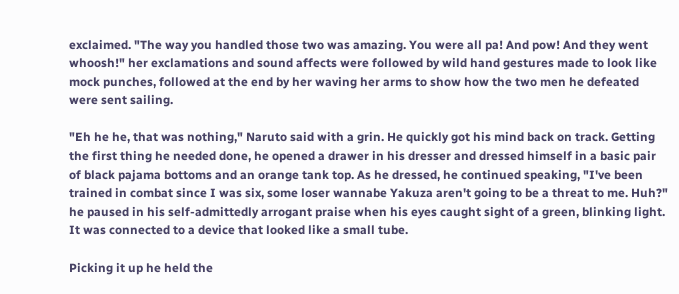exclaimed. "The way you handled those two was amazing. You were all pa! And pow! And they went whoosh!" her exclamations and sound affects were followed by wild hand gestures made to look like mock punches, followed at the end by her waving her arms to show how the two men he defeated were sent sailing.

"Eh he he, that was nothing," Naruto said with a grin. He quickly got his mind back on track. Getting the first thing he needed done, he opened a drawer in his dresser and dressed himself in a basic pair of black pajama bottoms and an orange tank top. As he dressed, he continued speaking, "I've been trained in combat since I was six, some loser wannabe Yakuza aren't going to be a threat to me. Huh?" he paused in his self-admittedly arrogant praise when his eyes caught sight of a green, blinking light. It was connected to a device that looked like a small tube.

Picking it up he held the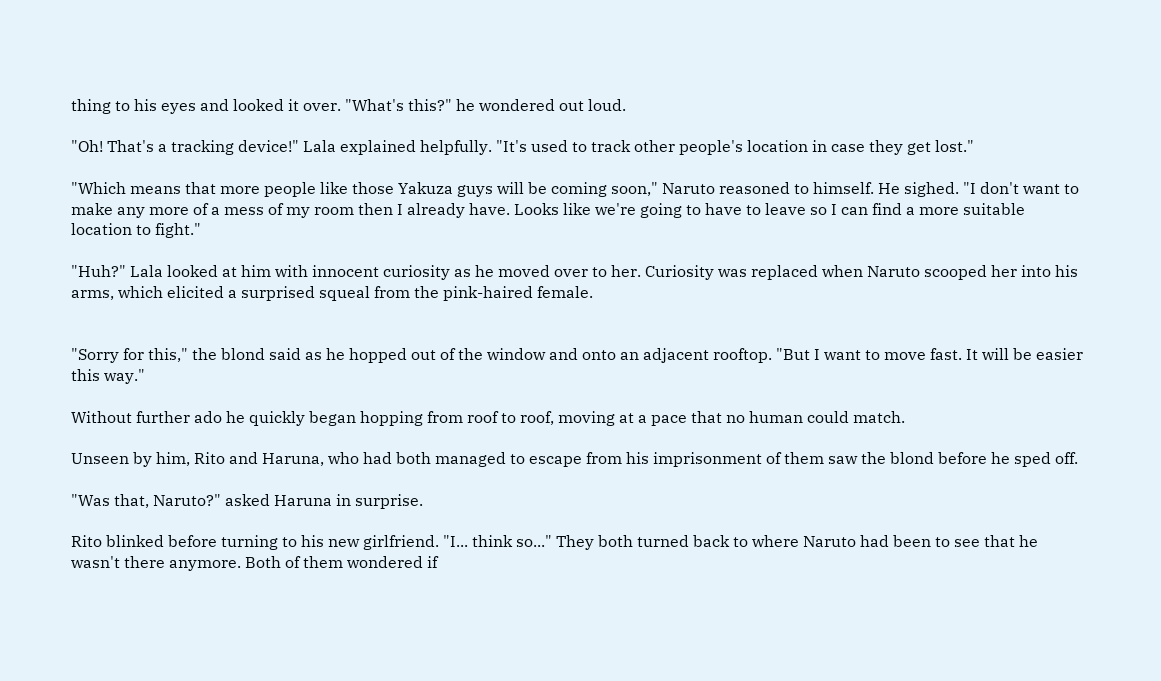thing to his eyes and looked it over. "What's this?" he wondered out loud.

"Oh! That's a tracking device!" Lala explained helpfully. "It's used to track other people's location in case they get lost."

"Which means that more people like those Yakuza guys will be coming soon," Naruto reasoned to himself. He sighed. "I don't want to make any more of a mess of my room then I already have. Looks like we're going to have to leave so I can find a more suitable location to fight."

"Huh?" Lala looked at him with innocent curiosity as he moved over to her. Curiosity was replaced when Naruto scooped her into his arms, which elicited a surprised squeal from the pink-haired female.


"Sorry for this," the blond said as he hopped out of the window and onto an adjacent rooftop. "But I want to move fast. It will be easier this way."

Without further ado he quickly began hopping from roof to roof, moving at a pace that no human could match.

Unseen by him, Rito and Haruna, who had both managed to escape from his imprisonment of them saw the blond before he sped off.

"Was that, Naruto?" asked Haruna in surprise.

Rito blinked before turning to his new girlfriend. "I... think so..." They both turned back to where Naruto had been to see that he wasn't there anymore. Both of them wondered if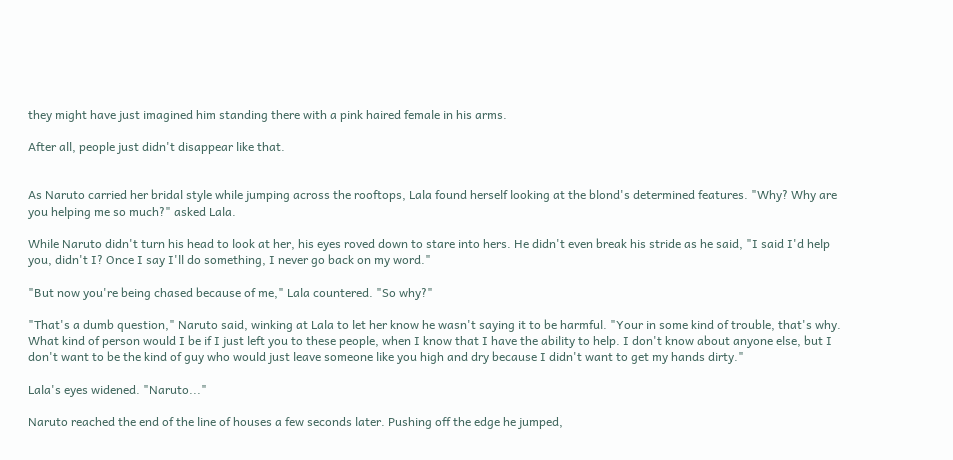they might have just imagined him standing there with a pink haired female in his arms.

After all, people just didn't disappear like that.


As Naruto carried her bridal style while jumping across the rooftops, Lala found herself looking at the blond's determined features. "Why? Why are you helping me so much?" asked Lala.

While Naruto didn't turn his head to look at her, his eyes roved down to stare into hers. He didn't even break his stride as he said, "I said I'd help you, didn't I? Once I say I'll do something, I never go back on my word."

"But now you're being chased because of me," Lala countered. "So why?"

"That's a dumb question," Naruto said, winking at Lala to let her know he wasn't saying it to be harmful. "Your in some kind of trouble, that's why. What kind of person would I be if I just left you to these people, when I know that I have the ability to help. I don't know about anyone else, but I don't want to be the kind of guy who would just leave someone like you high and dry because I didn't want to get my hands dirty."

Lala's eyes widened. "Naruto..."

Naruto reached the end of the line of houses a few seconds later. Pushing off the edge he jumped,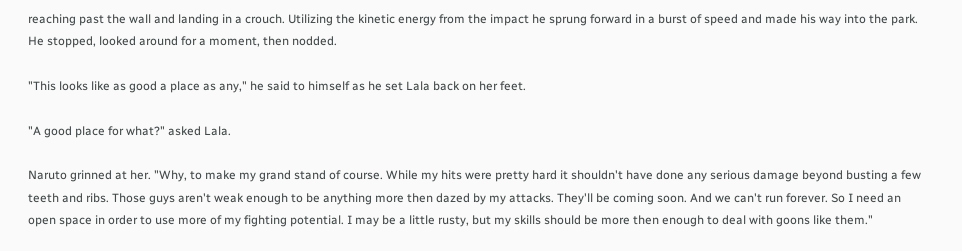reaching past the wall and landing in a crouch. Utilizing the kinetic energy from the impact he sprung forward in a burst of speed and made his way into the park. He stopped, looked around for a moment, then nodded.

"This looks like as good a place as any," he said to himself as he set Lala back on her feet.

"A good place for what?" asked Lala.

Naruto grinned at her. "Why, to make my grand stand of course. While my hits were pretty hard it shouldn't have done any serious damage beyond busting a few teeth and ribs. Those guys aren't weak enough to be anything more then dazed by my attacks. They'll be coming soon. And we can't run forever. So I need an open space in order to use more of my fighting potential. I may be a little rusty, but my skills should be more then enough to deal with goons like them."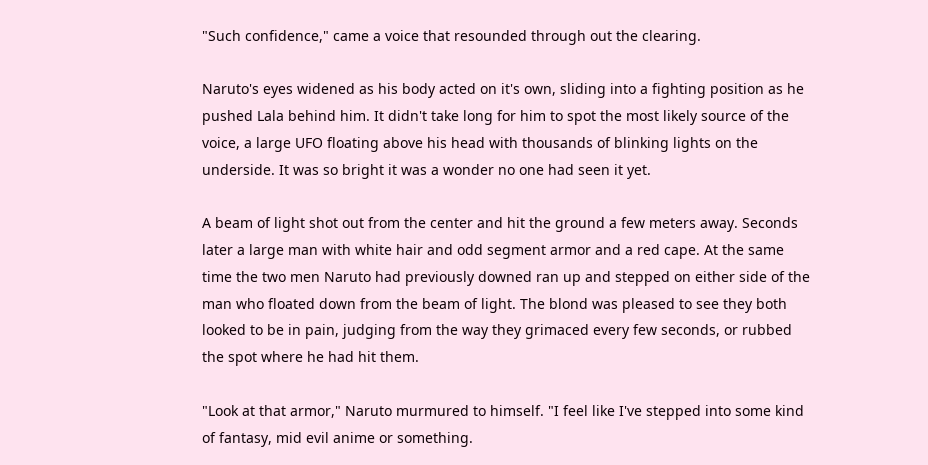"Such confidence," came a voice that resounded through out the clearing.

Naruto's eyes widened as his body acted on it's own, sliding into a fighting position as he pushed Lala behind him. It didn't take long for him to spot the most likely source of the voice, a large UFO floating above his head with thousands of blinking lights on the underside. It was so bright it was a wonder no one had seen it yet.

A beam of light shot out from the center and hit the ground a few meters away. Seconds later a large man with white hair and odd segment armor and a red cape. At the same time the two men Naruto had previously downed ran up and stepped on either side of the man who floated down from the beam of light. The blond was pleased to see they both looked to be in pain, judging from the way they grimaced every few seconds, or rubbed the spot where he had hit them.

"Look at that armor," Naruto murmured to himself. "I feel like I've stepped into some kind of fantasy, mid evil anime or something.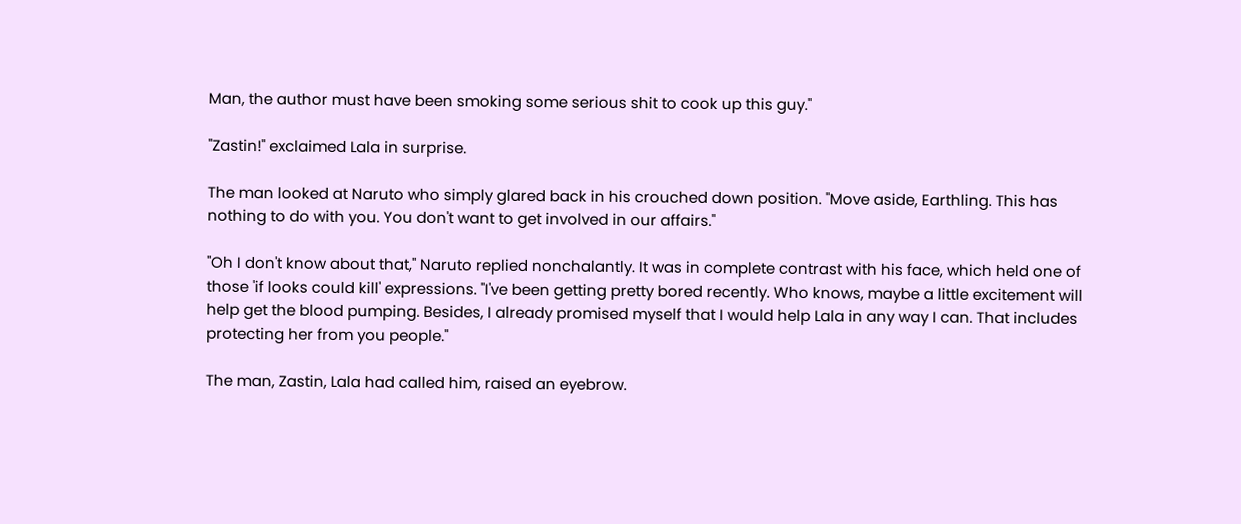Man, the author must have been smoking some serious shit to cook up this guy."

"Zastin!" exclaimed Lala in surprise.

The man looked at Naruto who simply glared back in his crouched down position. "Move aside, Earthling. This has nothing to do with you. You don't want to get involved in our affairs."

"Oh I don't know about that," Naruto replied nonchalantly. It was in complete contrast with his face, which held one of those 'if looks could kill' expressions. "I've been getting pretty bored recently. Who knows, maybe a little excitement will help get the blood pumping. Besides, I already promised myself that I would help Lala in any way I can. That includes protecting her from you people."

The man, Zastin, Lala had called him, raised an eyebrow.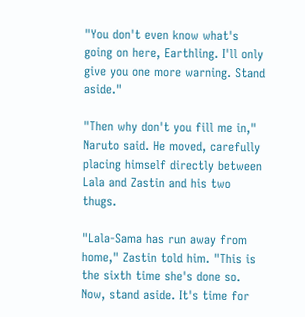"You don't even know what's going on here, Earthling. I'll only give you one more warning. Stand aside."

"Then why don't you fill me in," Naruto said. He moved, carefully placing himself directly between Lala and Zastin and his two thugs.

"Lala-Sama has run away from home," Zastin told him. "This is the sixth time she's done so. Now, stand aside. It's time for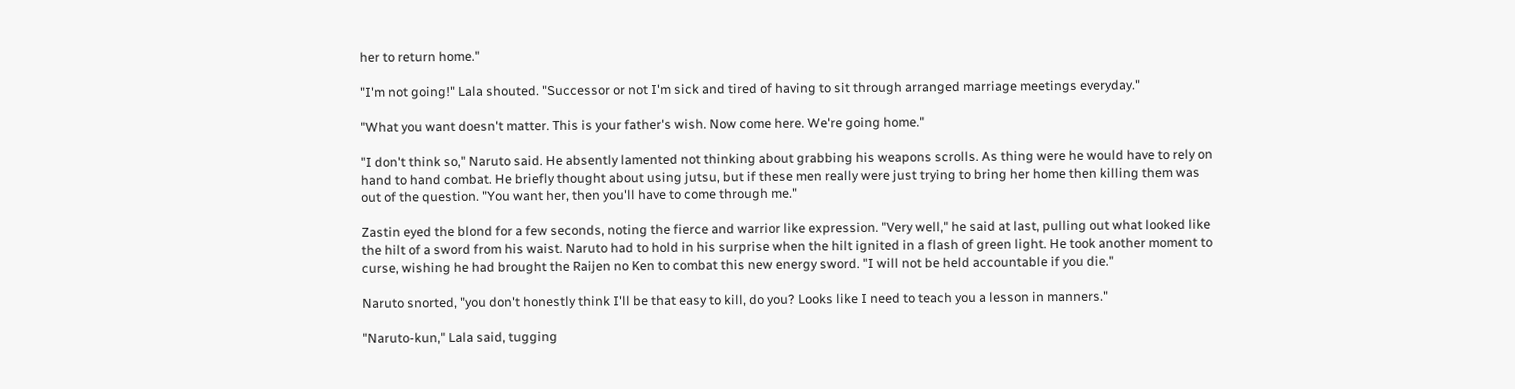her to return home."

"I'm not going!" Lala shouted. "Successor or not I'm sick and tired of having to sit through arranged marriage meetings everyday."

"What you want doesn't matter. This is your father's wish. Now come here. We're going home."

"I don't think so," Naruto said. He absently lamented not thinking about grabbing his weapons scrolls. As thing were he would have to rely on hand to hand combat. He briefly thought about using jutsu, but if these men really were just trying to bring her home then killing them was out of the question. "You want her, then you'll have to come through me."

Zastin eyed the blond for a few seconds, noting the fierce and warrior like expression. "Very well," he said at last, pulling out what looked like the hilt of a sword from his waist. Naruto had to hold in his surprise when the hilt ignited in a flash of green light. He took another moment to curse, wishing he had brought the Raijen no Ken to combat this new energy sword. "I will not be held accountable if you die."

Naruto snorted, "you don't honestly think I'll be that easy to kill, do you? Looks like I need to teach you a lesson in manners."

"Naruto-kun," Lala said, tugging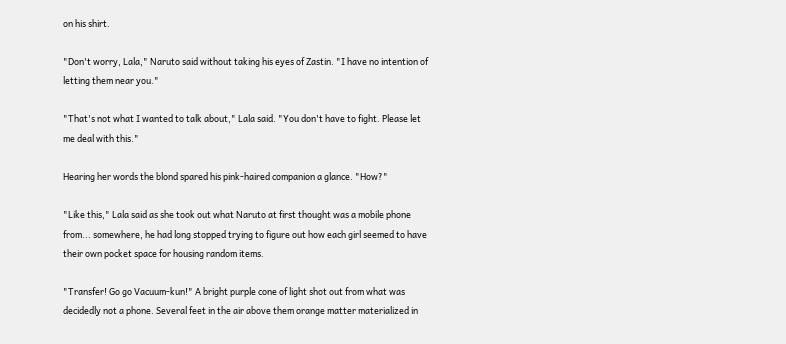on his shirt.

"Don't worry, Lala," Naruto said without taking his eyes of Zastin. "I have no intention of letting them near you."

"That's not what I wanted to talk about," Lala said. "You don't have to fight. Please let me deal with this."

Hearing her words the blond spared his pink-haired companion a glance. "How?"

"Like this," Lala said as she took out what Naruto at first thought was a mobile phone from... somewhere, he had long stopped trying to figure out how each girl seemed to have their own pocket space for housing random items.

"Transfer! Go go Vacuum-kun!" A bright purple cone of light shot out from what was decidedly not a phone. Several feet in the air above them orange matter materialized in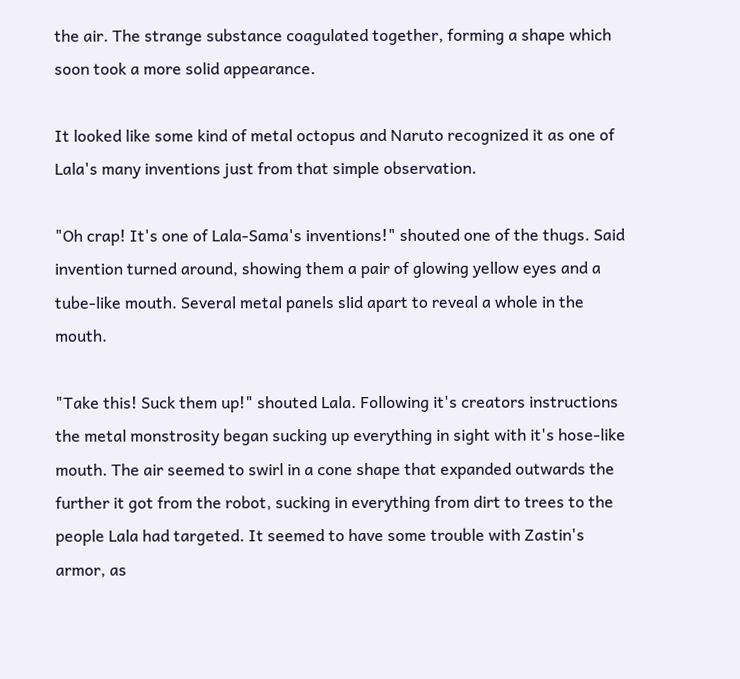the air. The strange substance coagulated together, forming a shape which soon took a more solid appearance.

It looked like some kind of metal octopus and Naruto recognized it as one of Lala's many inventions just from that simple observation.

"Oh crap! It's one of Lala-Sama's inventions!" shouted one of the thugs. Said invention turned around, showing them a pair of glowing yellow eyes and a tube-like mouth. Several metal panels slid apart to reveal a whole in the mouth.

"Take this! Suck them up!" shouted Lala. Following it's creators instructions the metal monstrosity began sucking up everything in sight with it's hose-like mouth. The air seemed to swirl in a cone shape that expanded outwards the further it got from the robot, sucking in everything from dirt to trees to the people Lala had targeted. It seemed to have some trouble with Zastin's armor, as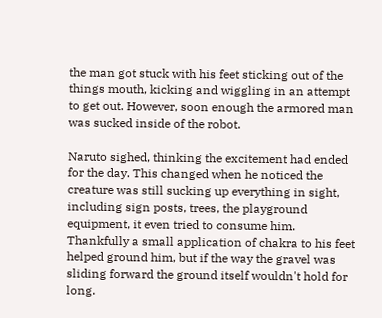the man got stuck with his feet sticking out of the things mouth, kicking and wiggling in an attempt to get out. However, soon enough the armored man was sucked inside of the robot.

Naruto sighed, thinking the excitement had ended for the day. This changed when he noticed the creature was still sucking up everything in sight, including sign posts, trees, the playground equipment, it even tried to consume him. Thankfully a small application of chakra to his feet helped ground him, but if the way the gravel was sliding forward the ground itself wouldn't hold for long.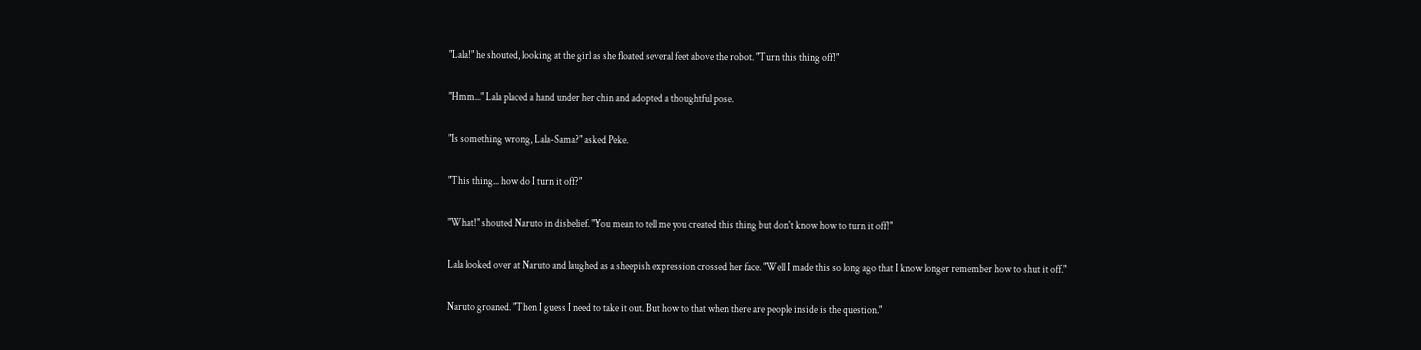"Lala!" he shouted, looking at the girl as she floated several feet above the robot. "Turn this thing off!"

"Hmm..." Lala placed a hand under her chin and adopted a thoughtful pose.

"Is something wrong, Lala-Sama?" asked Peke.

"This thing... how do I turn it off?"

"What!" shouted Naruto in disbelief. "You mean to tell me you created this thing but don't know how to turn it off!"

Lala looked over at Naruto and laughed as a sheepish expression crossed her face. "Well I made this so long ago that I know longer remember how to shut it off."

Naruto groaned. "Then I guess I need to take it out. But how to that when there are people inside is the question."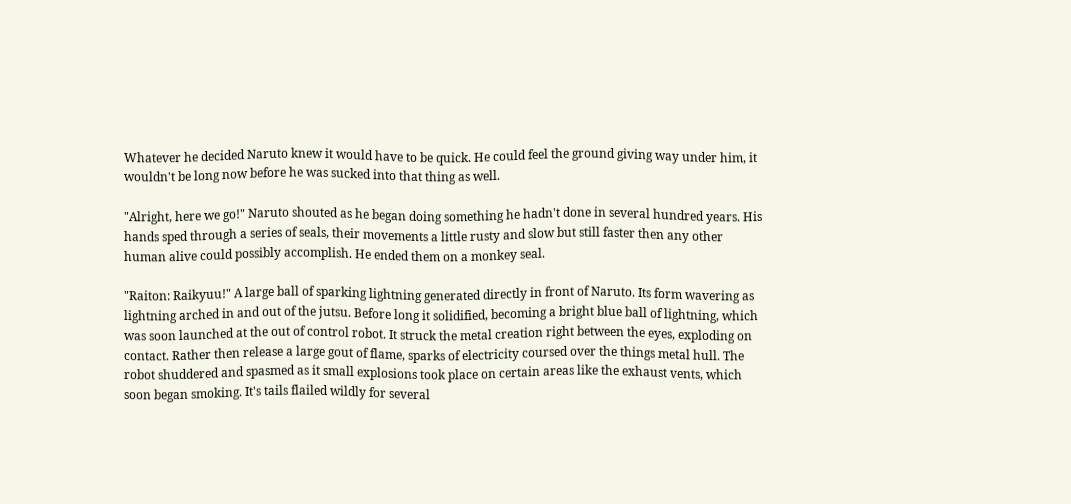Whatever he decided Naruto knew it would have to be quick. He could feel the ground giving way under him, it wouldn't be long now before he was sucked into that thing as well.

"Alright, here we go!" Naruto shouted as he began doing something he hadn't done in several hundred years. His hands sped through a series of seals, their movements a little rusty and slow but still faster then any other human alive could possibly accomplish. He ended them on a monkey seal.

"Raiton: Raikyuu!" A large ball of sparking lightning generated directly in front of Naruto. Its form wavering as lightning arched in and out of the jutsu. Before long it solidified, becoming a bright blue ball of lightning, which was soon launched at the out of control robot. It struck the metal creation right between the eyes, exploding on contact. Rather then release a large gout of flame, sparks of electricity coursed over the things metal hull. The robot shuddered and spasmed as it small explosions took place on certain areas like the exhaust vents, which soon began smoking. It's tails flailed wildly for several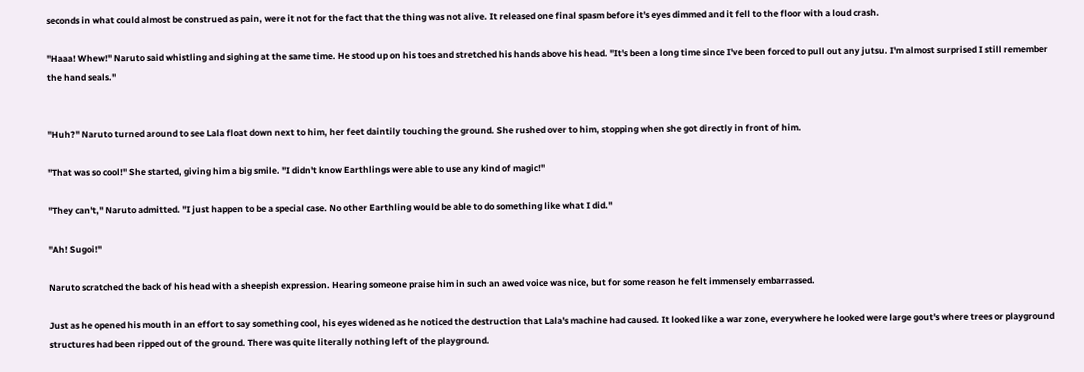seconds in what could almost be construed as pain, were it not for the fact that the thing was not alive. It released one final spasm before it's eyes dimmed and it fell to the floor with a loud crash.

"Haaa! Whew!" Naruto said whistling and sighing at the same time. He stood up on his toes and stretched his hands above his head. "It's been a long time since I've been forced to pull out any jutsu. I'm almost surprised I still remember the hand seals."


"Huh?" Naruto turned around to see Lala float down next to him, her feet daintily touching the ground. She rushed over to him, stopping when she got directly in front of him.

"That was so cool!" She started, giving him a big smile. "I didn't know Earthlings were able to use any kind of magic!"

"They can't," Naruto admitted. "I just happen to be a special case. No other Earthling would be able to do something like what I did."

"Ah! Sugoi!"

Naruto scratched the back of his head with a sheepish expression. Hearing someone praise him in such an awed voice was nice, but for some reason he felt immensely embarrassed.

Just as he opened his mouth in an effort to say something cool, his eyes widened as he noticed the destruction that Lala's machine had caused. It looked like a war zone, everywhere he looked were large gout's where trees or playground structures had been ripped out of the ground. There was quite literally nothing left of the playground.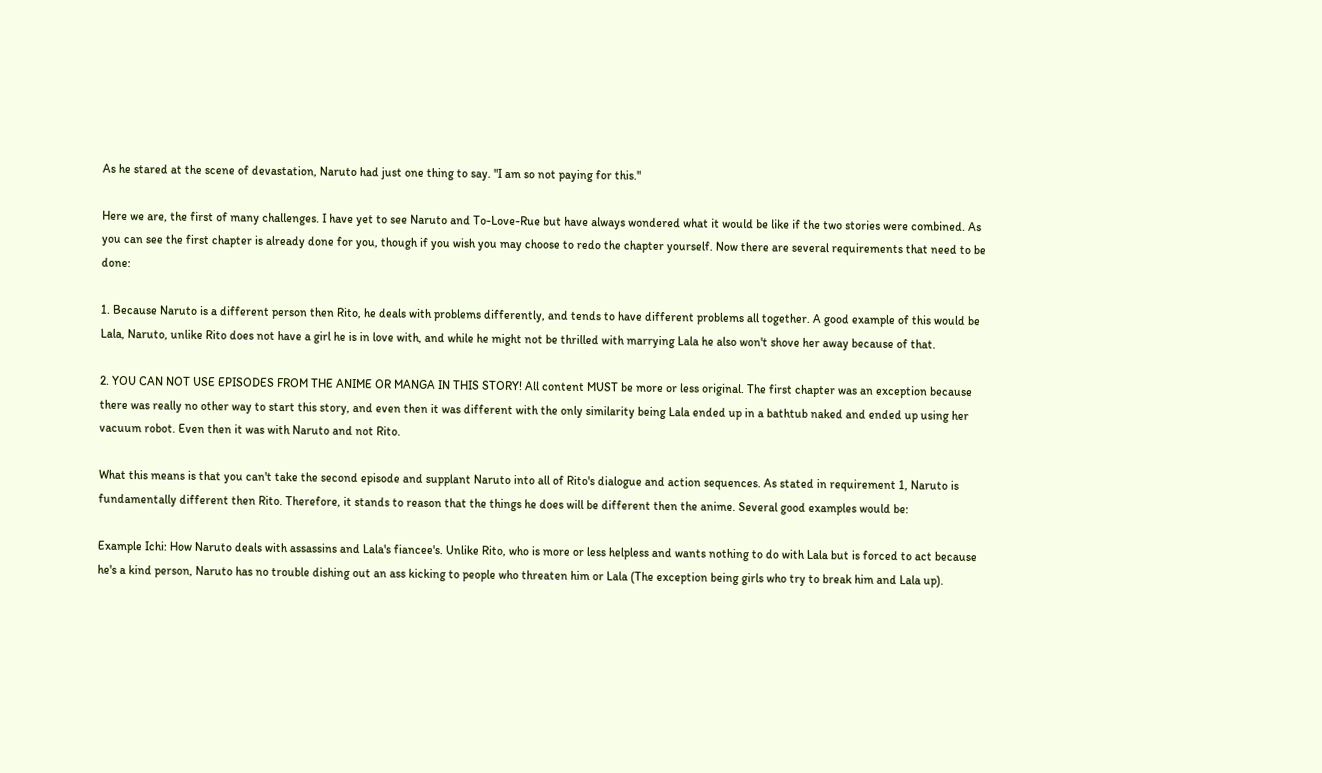As he stared at the scene of devastation, Naruto had just one thing to say. "I am so not paying for this."

Here we are, the first of many challenges. I have yet to see Naruto and To-Love-Rue but have always wondered what it would be like if the two stories were combined. As you can see the first chapter is already done for you, though if you wish you may choose to redo the chapter yourself. Now there are several requirements that need to be done:

1. Because Naruto is a different person then Rito, he deals with problems differently, and tends to have different problems all together. A good example of this would be Lala, Naruto, unlike Rito does not have a girl he is in love with, and while he might not be thrilled with marrying Lala he also won't shove her away because of that.

2. YOU CAN NOT USE EPISODES FROM THE ANIME OR MANGA IN THIS STORY! All content MUST be more or less original. The first chapter was an exception because there was really no other way to start this story, and even then it was different with the only similarity being Lala ended up in a bathtub naked and ended up using her vacuum robot. Even then it was with Naruto and not Rito.

What this means is that you can't take the second episode and supplant Naruto into all of Rito's dialogue and action sequences. As stated in requirement 1, Naruto is fundamentally different then Rito. Therefore, it stands to reason that the things he does will be different then the anime. Several good examples would be:

Example Ichi: How Naruto deals with assassins and Lala's fiancee's. Unlike Rito, who is more or less helpless and wants nothing to do with Lala but is forced to act because he's a kind person, Naruto has no trouble dishing out an ass kicking to people who threaten him or Lala (The exception being girls who try to break him and Lala up).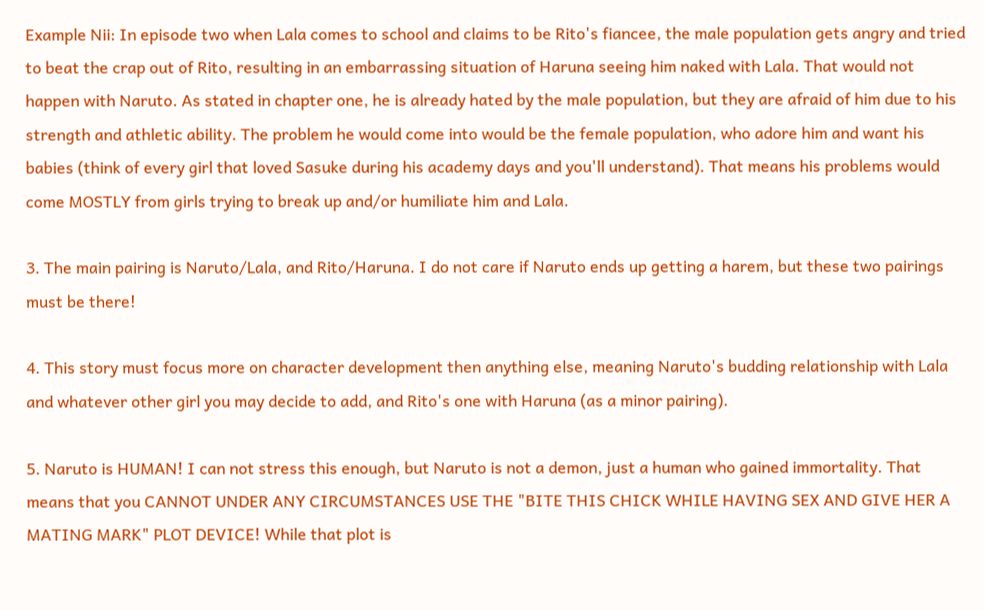Example Nii: In episode two when Lala comes to school and claims to be Rito's fiancee, the male population gets angry and tried to beat the crap out of Rito, resulting in an embarrassing situation of Haruna seeing him naked with Lala. That would not happen with Naruto. As stated in chapter one, he is already hated by the male population, but they are afraid of him due to his strength and athletic ability. The problem he would come into would be the female population, who adore him and want his babies (think of every girl that loved Sasuke during his academy days and you'll understand). That means his problems would come MOSTLY from girls trying to break up and/or humiliate him and Lala.

3. The main pairing is Naruto/Lala, and Rito/Haruna. I do not care if Naruto ends up getting a harem, but these two pairings must be there!

4. This story must focus more on character development then anything else, meaning Naruto's budding relationship with Lala and whatever other girl you may decide to add, and Rito's one with Haruna (as a minor pairing).

5. Naruto is HUMAN! I can not stress this enough, but Naruto is not a demon, just a human who gained immortality. That means that you CANNOT UNDER ANY CIRCUMSTANCES USE THE "BITE THIS CHICK WHILE HAVING SEX AND GIVE HER A MATING MARK" PLOT DEVICE! While that plot is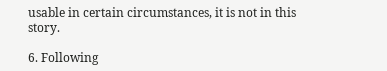usable in certain circumstances, it is not in this story.

6. Following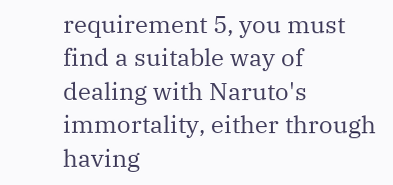requirement 5, you must find a suitable way of dealing with Naruto's immortality, either through having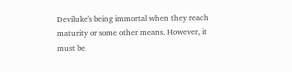Deviluke's being immortal when they reach maturity or some other means. However, it must be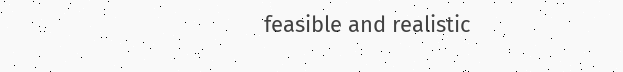feasible and realistic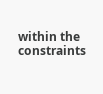within the constraints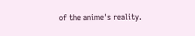of the anime's reality.